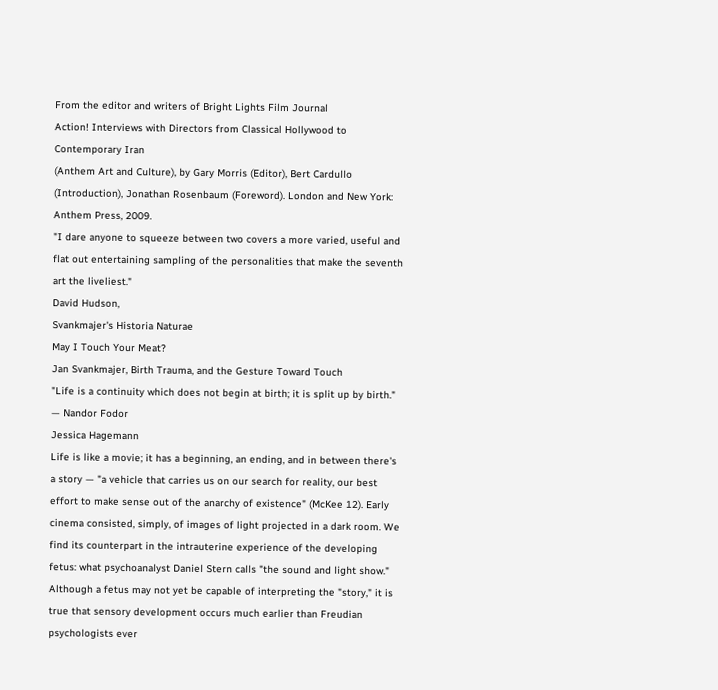From the editor and writers of Bright Lights Film Journal
Action! Interviews with Directors from Classical Hollywood to Contemporary Iran
(Anthem Art and Culture), by Gary Morris (Editor), Bert Cardullo (Introduction), Jonathan Rosenbaum (Foreword). London and New York: Anthem Press, 2009.
"I dare anyone to squeeze between two covers a more varied, useful and flat out entertaining sampling of the personalities that make the seventh art the liveliest."
David Hudson,
Svankmajer's Historia Naturae
May I Touch Your Meat?
Jan Svankmajer, Birth Trauma, and the Gesture Toward Touch
"Life is a continuity which does not begin at birth; it is split up by birth." — Nandor Fodor
Jessica Hagemann
Life is like a movie; it has a beginning, an ending, and in between there's a story — "a vehicle that carries us on our search for reality, our best effort to make sense out of the anarchy of existence" (McKee 12). Early cinema consisted, simply, of images of light projected in a dark room. We find its counterpart in the intrauterine experience of the developing fetus: what psychoanalyst Daniel Stern calls "the sound and light show." Although a fetus may not yet be capable of interpreting the "story," it is true that sensory development occurs much earlier than Freudian psychologists ever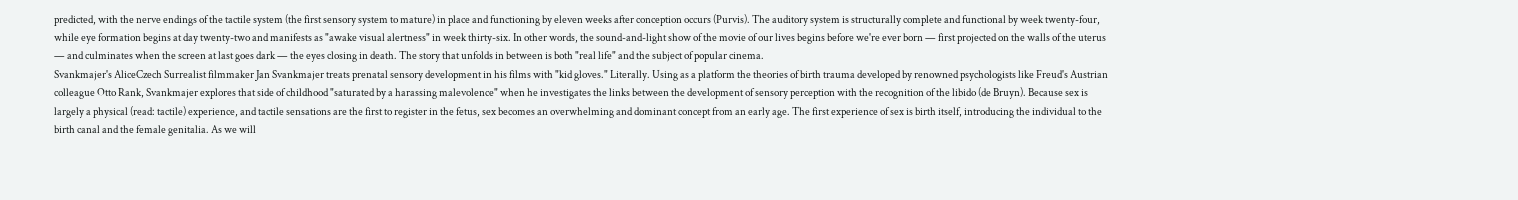predicted, with the nerve endings of the tactile system (the first sensory system to mature) in place and functioning by eleven weeks after conception occurs (Purvis). The auditory system is structurally complete and functional by week twenty-four, while eye formation begins at day twenty-two and manifests as "awake visual alertness" in week thirty-six. In other words, the sound-and-light show of the movie of our lives begins before we're ever born — first projected on the walls of the uterus — and culminates when the screen at last goes dark — the eyes closing in death. The story that unfolds in between is both "real life" and the subject of popular cinema.
Svankmajer's AliceCzech Surrealist filmmaker Jan Svankmajer treats prenatal sensory development in his films with "kid gloves." Literally. Using as a platform the theories of birth trauma developed by renowned psychologists like Freud's Austrian colleague Otto Rank, Svankmajer explores that side of childhood "saturated by a harassing malevolence" when he investigates the links between the development of sensory perception with the recognition of the libido (de Bruyn). Because sex is largely a physical (read: tactile) experience, and tactile sensations are the first to register in the fetus, sex becomes an overwhelming and dominant concept from an early age. The first experience of sex is birth itself, introducing the individual to the birth canal and the female genitalia. As we will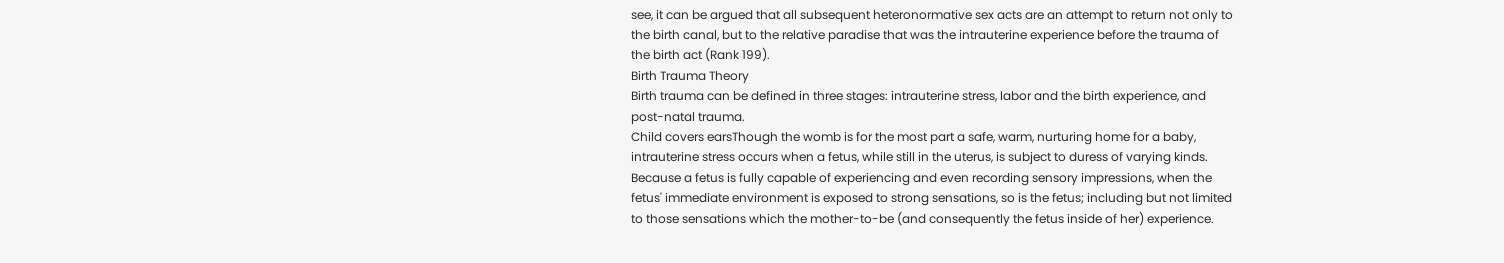see, it can be argued that all subsequent heteronormative sex acts are an attempt to return not only to the birth canal, but to the relative paradise that was the intrauterine experience before the trauma of the birth act (Rank 199).
Birth Trauma Theory
Birth trauma can be defined in three stages: intrauterine stress, labor and the birth experience, and post-natal trauma.
Child covers earsThough the womb is for the most part a safe, warm, nurturing home for a baby, intrauterine stress occurs when a fetus, while still in the uterus, is subject to duress of varying kinds. Because a fetus is fully capable of experiencing and even recording sensory impressions, when the fetus' immediate environment is exposed to strong sensations, so is the fetus; including but not limited to those sensations which the mother-to-be (and consequently the fetus inside of her) experience.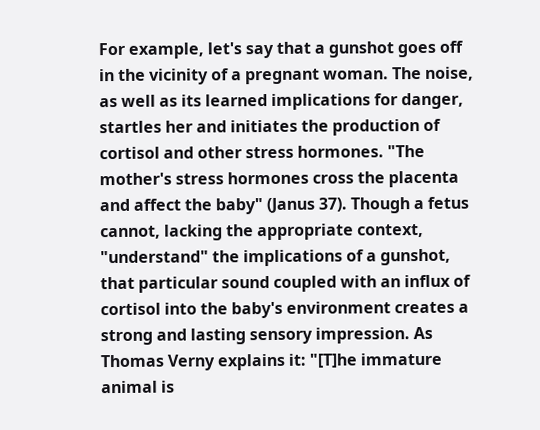For example, let's say that a gunshot goes off in the vicinity of a pregnant woman. The noise, as well as its learned implications for danger, startles her and initiates the production of cortisol and other stress hormones. "The mother's stress hormones cross the placenta and affect the baby" (Janus 37). Though a fetus cannot, lacking the appropriate context, "understand" the implications of a gunshot, that particular sound coupled with an influx of cortisol into the baby's environment creates a strong and lasting sensory impression. As Thomas Verny explains it: "[T]he immature animal is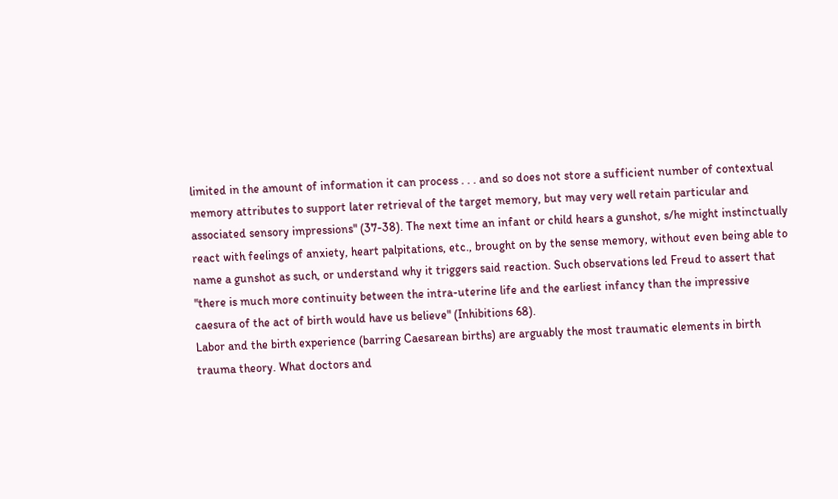limited in the amount of information it can process . . . and so does not store a sufficient number of contextual memory attributes to support later retrieval of the target memory, but may very well retain particular and associated sensory impressions" (37-38). The next time an infant or child hears a gunshot, s/he might instinctually react with feelings of anxiety, heart palpitations, etc., brought on by the sense memory, without even being able to name a gunshot as such, or understand why it triggers said reaction. Such observations led Freud to assert that "there is much more continuity between the intra-uterine life and the earliest infancy than the impressive caesura of the act of birth would have us believe" (Inhibitions 68).
Labor and the birth experience (barring Caesarean births) are arguably the most traumatic elements in birth trauma theory. What doctors and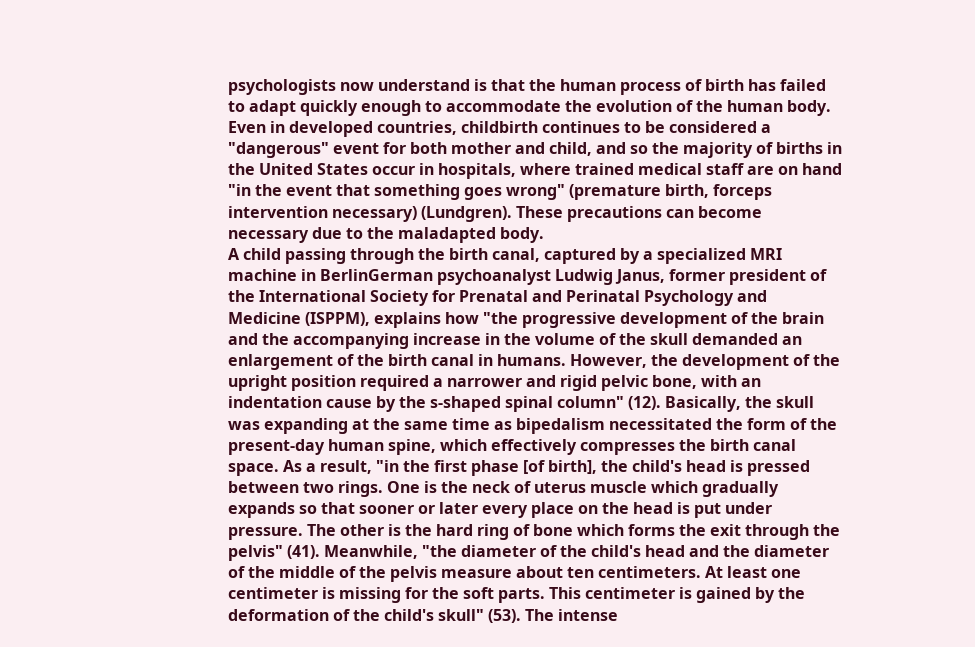psychologists now understand is that the human process of birth has failed to adapt quickly enough to accommodate the evolution of the human body. Even in developed countries, childbirth continues to be considered a "dangerous" event for both mother and child, and so the majority of births in the United States occur in hospitals, where trained medical staff are on hand "in the event that something goes wrong" (premature birth, forceps intervention necessary) (Lundgren). These precautions can become necessary due to the maladapted body.
A child passing through the birth canal, captured by a specialized MRI machine in BerlinGerman psychoanalyst Ludwig Janus, former president of the International Society for Prenatal and Perinatal Psychology and Medicine (ISPPM), explains how "the progressive development of the brain and the accompanying increase in the volume of the skull demanded an enlargement of the birth canal in humans. However, the development of the upright position required a narrower and rigid pelvic bone, with an indentation cause by the s-shaped spinal column" (12). Basically, the skull was expanding at the same time as bipedalism necessitated the form of the present-day human spine, which effectively compresses the birth canal space. As a result, "in the first phase [of birth], the child's head is pressed between two rings. One is the neck of uterus muscle which gradually expands so that sooner or later every place on the head is put under pressure. The other is the hard ring of bone which forms the exit through the pelvis" (41). Meanwhile, "the diameter of the child's head and the diameter of the middle of the pelvis measure about ten centimeters. At least one centimeter is missing for the soft parts. This centimeter is gained by the deformation of the child's skull" (53). The intense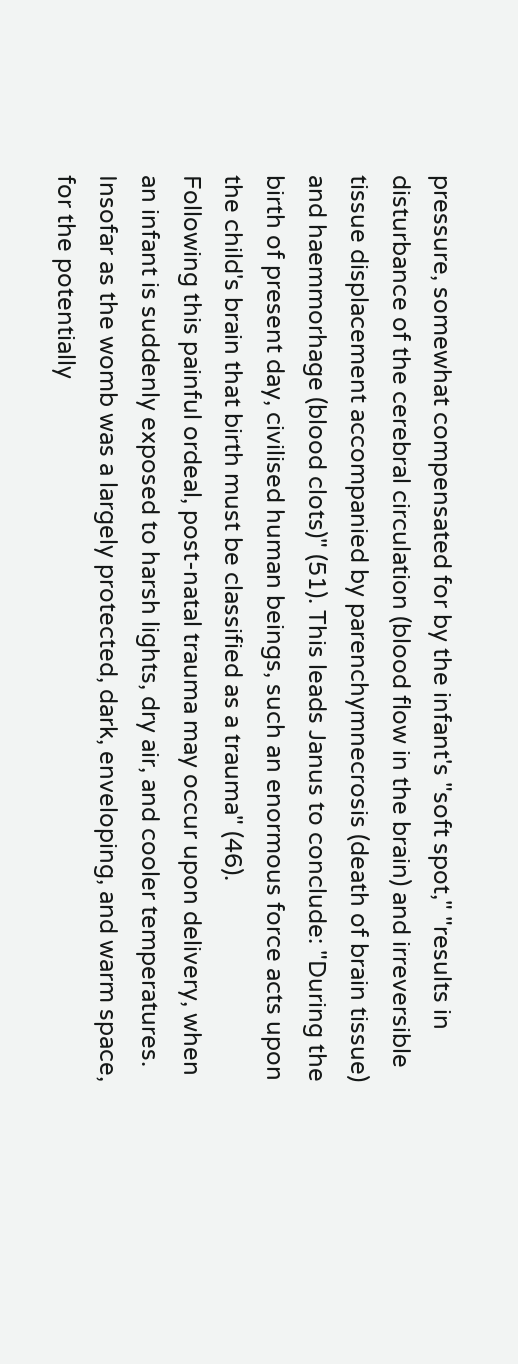pressure, somewhat compensated for by the infant's "soft spot," "results in disturbance of the cerebral circulation (blood flow in the brain) and irreversible tissue displacement accompanied by parenchymnecrosis (death of brain tissue) and haemmorhage (blood clots)" (51). This leads Janus to conclude: "During the birth of present day, civilised human beings, such an enormous force acts upon the child's brain that birth must be classified as a trauma" (46).
Following this painful ordeal, post-natal trauma may occur upon delivery, when an infant is suddenly exposed to harsh lights, dry air, and cooler temperatures. Insofar as the womb was a largely protected, dark, enveloping, and warm space, for the potentially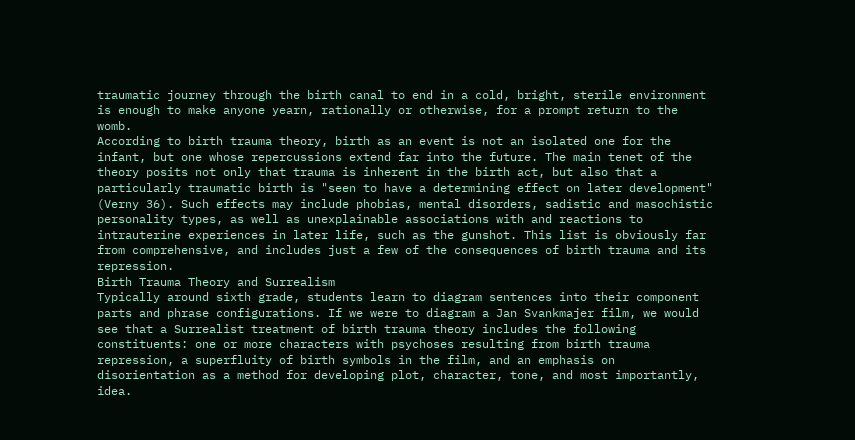traumatic journey through the birth canal to end in a cold, bright, sterile environment is enough to make anyone yearn, rationally or otherwise, for a prompt return to the womb.
According to birth trauma theory, birth as an event is not an isolated one for the infant, but one whose repercussions extend far into the future. The main tenet of the theory posits not only that trauma is inherent in the birth act, but also that a particularly traumatic birth is "seen to have a determining effect on later development" (Verny 36). Such effects may include phobias, mental disorders, sadistic and masochistic personality types, as well as unexplainable associations with and reactions to intrauterine experiences in later life, such as the gunshot. This list is obviously far from comprehensive, and includes just a few of the consequences of birth trauma and its repression.
Birth Trauma Theory and Surrealism
Typically around sixth grade, students learn to diagram sentences into their component parts and phrase configurations. If we were to diagram a Jan Svankmajer film, we would see that a Surrealist treatment of birth trauma theory includes the following constituents: one or more characters with psychoses resulting from birth trauma repression, a superfluity of birth symbols in the film, and an emphasis on disorientation as a method for developing plot, character, tone, and most importantly, idea.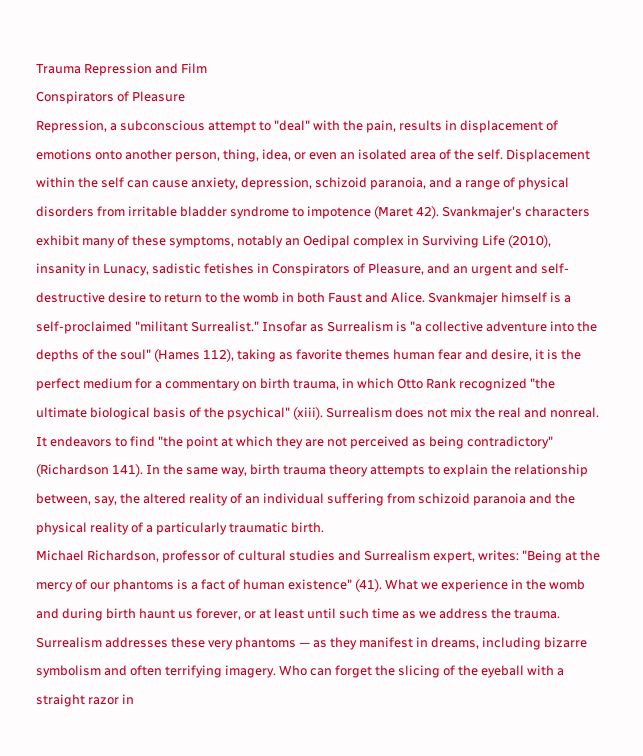Trauma Repression and Film
Conspirators of Pleasure
Repression, a subconscious attempt to "deal" with the pain, results in displacement of emotions onto another person, thing, idea, or even an isolated area of the self. Displacement within the self can cause anxiety, depression, schizoid paranoia, and a range of physical disorders from irritable bladder syndrome to impotence (Maret 42). Svankmajer's characters exhibit many of these symptoms, notably an Oedipal complex in Surviving Life (2010), insanity in Lunacy, sadistic fetishes in Conspirators of Pleasure, and an urgent and self-destructive desire to return to the womb in both Faust and Alice. Svankmajer himself is a self-proclaimed "militant Surrealist." Insofar as Surrealism is "a collective adventure into the depths of the soul" (Hames 112), taking as favorite themes human fear and desire, it is the perfect medium for a commentary on birth trauma, in which Otto Rank recognized "the ultimate biological basis of the psychical" (xiii). Surrealism does not mix the real and nonreal. It endeavors to find "the point at which they are not perceived as being contradictory" (Richardson 141). In the same way, birth trauma theory attempts to explain the relationship between, say, the altered reality of an individual suffering from schizoid paranoia and the physical reality of a particularly traumatic birth.
Michael Richardson, professor of cultural studies and Surrealism expert, writes: "Being at the mercy of our phantoms is a fact of human existence" (41). What we experience in the womb and during birth haunt us forever, or at least until such time as we address the trauma. Surrealism addresses these very phantoms — as they manifest in dreams, including bizarre symbolism and often terrifying imagery. Who can forget the slicing of the eyeball with a straight razor in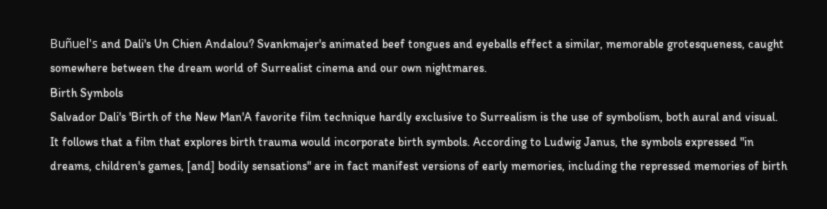Buñuel's and Dali's Un Chien Andalou? Svankmajer's animated beef tongues and eyeballs effect a similar, memorable grotesqueness, caught somewhere between the dream world of Surrealist cinema and our own nightmares.
Birth Symbols
Salvador Dali's 'Birth of the New Man'A favorite film technique hardly exclusive to Surrealism is the use of symbolism, both aural and visual. It follows that a film that explores birth trauma would incorporate birth symbols. According to Ludwig Janus, the symbols expressed "in dreams, children's games, [and] bodily sensations" are in fact manifest versions of early memories, including the repressed memories of birth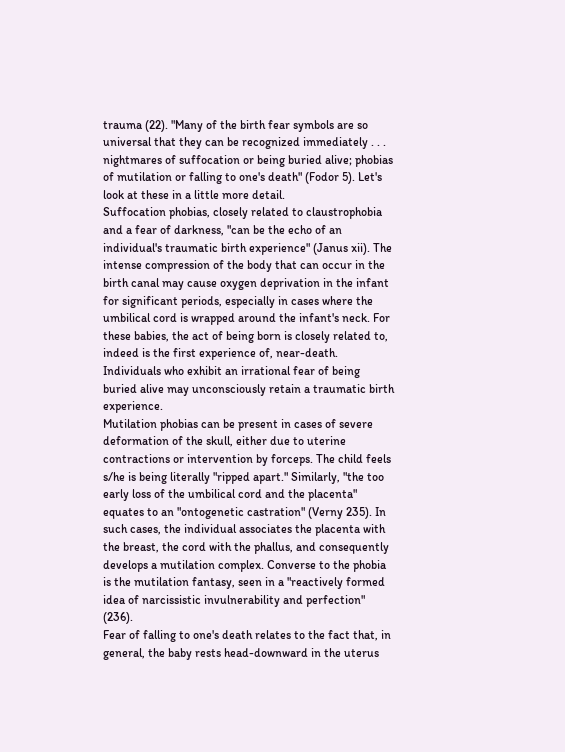trauma (22). "Many of the birth fear symbols are so universal that they can be recognized immediately . . . nightmares of suffocation or being buried alive; phobias of mutilation or falling to one's death" (Fodor 5). Let's look at these in a little more detail.
Suffocation phobias, closely related to claustrophobia and a fear of darkness, "can be the echo of an individual's traumatic birth experience" (Janus xii). The intense compression of the body that can occur in the birth canal may cause oxygen deprivation in the infant for significant periods, especially in cases where the umbilical cord is wrapped around the infant's neck. For these babies, the act of being born is closely related to, indeed is the first experience of, near-death. Individuals who exhibit an irrational fear of being buried alive may unconsciously retain a traumatic birth experience.
Mutilation phobias can be present in cases of severe deformation of the skull, either due to uterine contractions or intervention by forceps. The child feels s/he is being literally "ripped apart." Similarly, "the too early loss of the umbilical cord and the placenta" equates to an "ontogenetic castration" (Verny 235). In such cases, the individual associates the placenta with the breast, the cord with the phallus, and consequently develops a mutilation complex. Converse to the phobia is the mutilation fantasy, seen in a "reactively formed idea of narcissistic invulnerability and perfection" (236).
Fear of falling to one's death relates to the fact that, in general, the baby rests head-downward in the uterus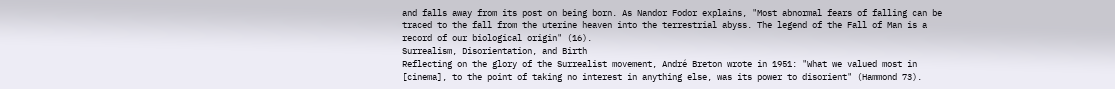and falls away from its post on being born. As Nandor Fodor explains, "Most abnormal fears of falling can be traced to the fall from the uterine heaven into the terrestrial abyss. The legend of the Fall of Man is a record of our biological origin" (16).
Surrealism, Disorientation, and Birth
Reflecting on the glory of the Surrealist movement, André Breton wrote in 1951: "What we valued most in [cinema], to the point of taking no interest in anything else, was its power to disorient" (Hammond 73).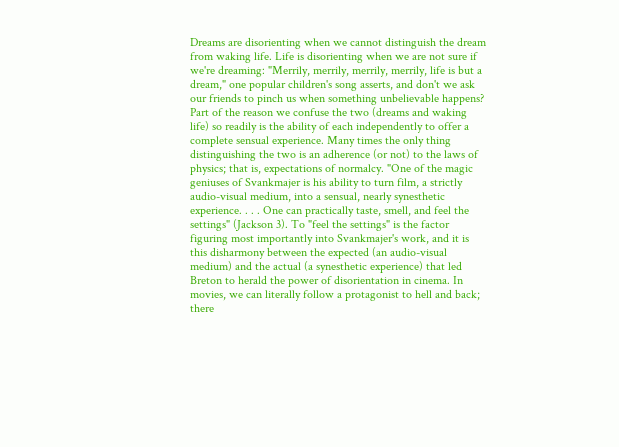Dreams are disorienting when we cannot distinguish the dream from waking life. Life is disorienting when we are not sure if we're dreaming: "Merrily, merrily, merrily, merrily, life is but a dream," one popular children's song asserts, and don't we ask our friends to pinch us when something unbelievable happens? Part of the reason we confuse the two (dreams and waking life) so readily is the ability of each independently to offer a complete sensual experience. Many times the only thing distinguishing the two is an adherence (or not) to the laws of physics; that is, expectations of normalcy. "One of the magic geniuses of Svankmajer is his ability to turn film, a strictly audio-visual medium, into a sensual, nearly synesthetic experience. . . . One can practically taste, smell, and feel the settings" (Jackson 3). To "feel the settings" is the factor figuring most importantly into Svankmajer's work, and it is this disharmony between the expected (an audio-visual medium) and the actual (a synesthetic experience) that led Breton to herald the power of disorientation in cinema. In movies, we can literally follow a protagonist to hell and back; there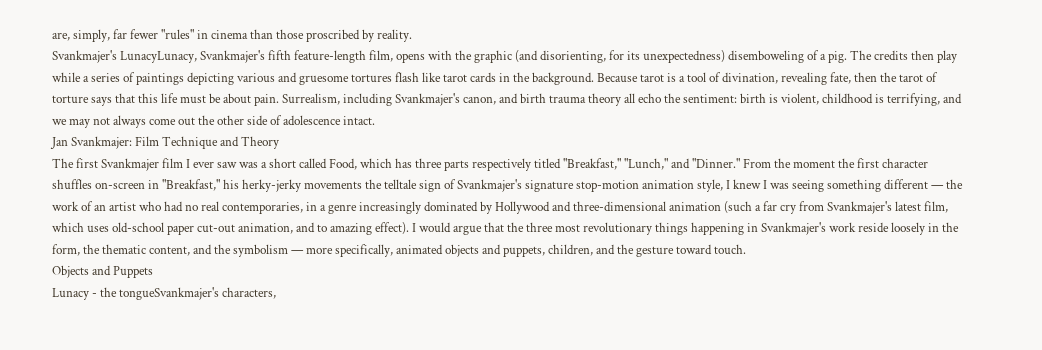are, simply, far fewer "rules" in cinema than those proscribed by reality.
Svankmajer's LunacyLunacy, Svankmajer's fifth feature-length film, opens with the graphic (and disorienting, for its unexpectedness) disemboweling of a pig. The credits then play while a series of paintings depicting various and gruesome tortures flash like tarot cards in the background. Because tarot is a tool of divination, revealing fate, then the tarot of torture says that this life must be about pain. Surrealism, including Svankmajer's canon, and birth trauma theory all echo the sentiment: birth is violent, childhood is terrifying, and we may not always come out the other side of adolescence intact.
Jan Svankmajer: Film Technique and Theory
The first Svankmajer film I ever saw was a short called Food, which has three parts respectively titled "Breakfast," "Lunch," and "Dinner." From the moment the first character shuffles on-screen in "Breakfast," his herky-jerky movements the telltale sign of Svankmajer's signature stop-motion animation style, I knew I was seeing something different — the work of an artist who had no real contemporaries, in a genre increasingly dominated by Hollywood and three-dimensional animation (such a far cry from Svankmajer's latest film, which uses old-school paper cut-out animation, and to amazing effect). I would argue that the three most revolutionary things happening in Svankmajer's work reside loosely in the form, the thematic content, and the symbolism — more specifically, animated objects and puppets, children, and the gesture toward touch.
Objects and Puppets
Lunacy - the tongueSvankmajer's characters,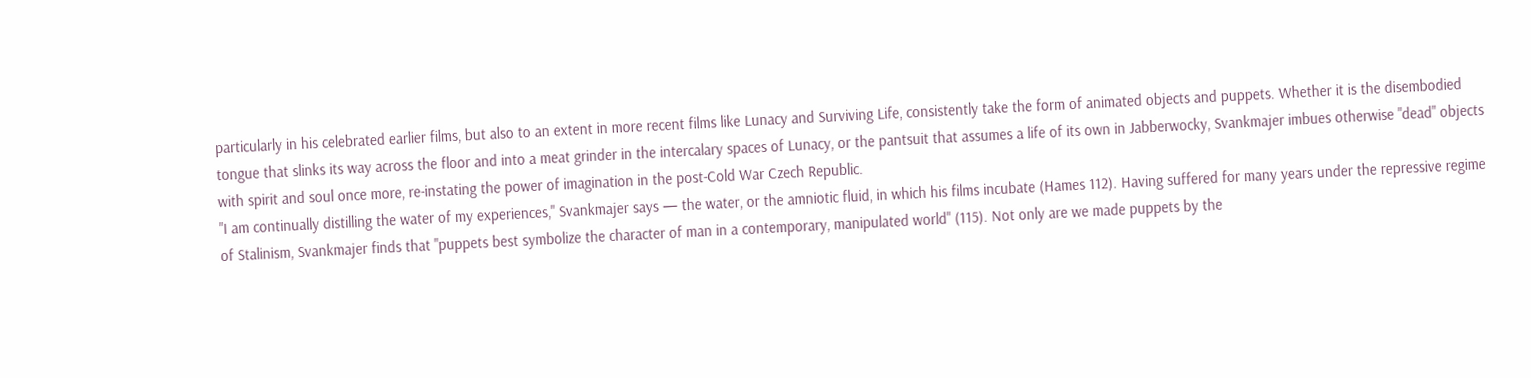particularly in his celebrated earlier films, but also to an extent in more recent films like Lunacy and Surviving Life, consistently take the form of animated objects and puppets. Whether it is the disembodied tongue that slinks its way across the floor and into a meat grinder in the intercalary spaces of Lunacy, or the pantsuit that assumes a life of its own in Jabberwocky, Svankmajer imbues otherwise "dead" objects with spirit and soul once more, re-instating the power of imagination in the post-Cold War Czech Republic.
"I am continually distilling the water of my experiences," Svankmajer says — the water, or the amniotic fluid, in which his films incubate (Hames 112). Having suffered for many years under the repressive regime of Stalinism, Svankmajer finds that "puppets best symbolize the character of man in a contemporary, manipulated world" (115). Not only are we made puppets by the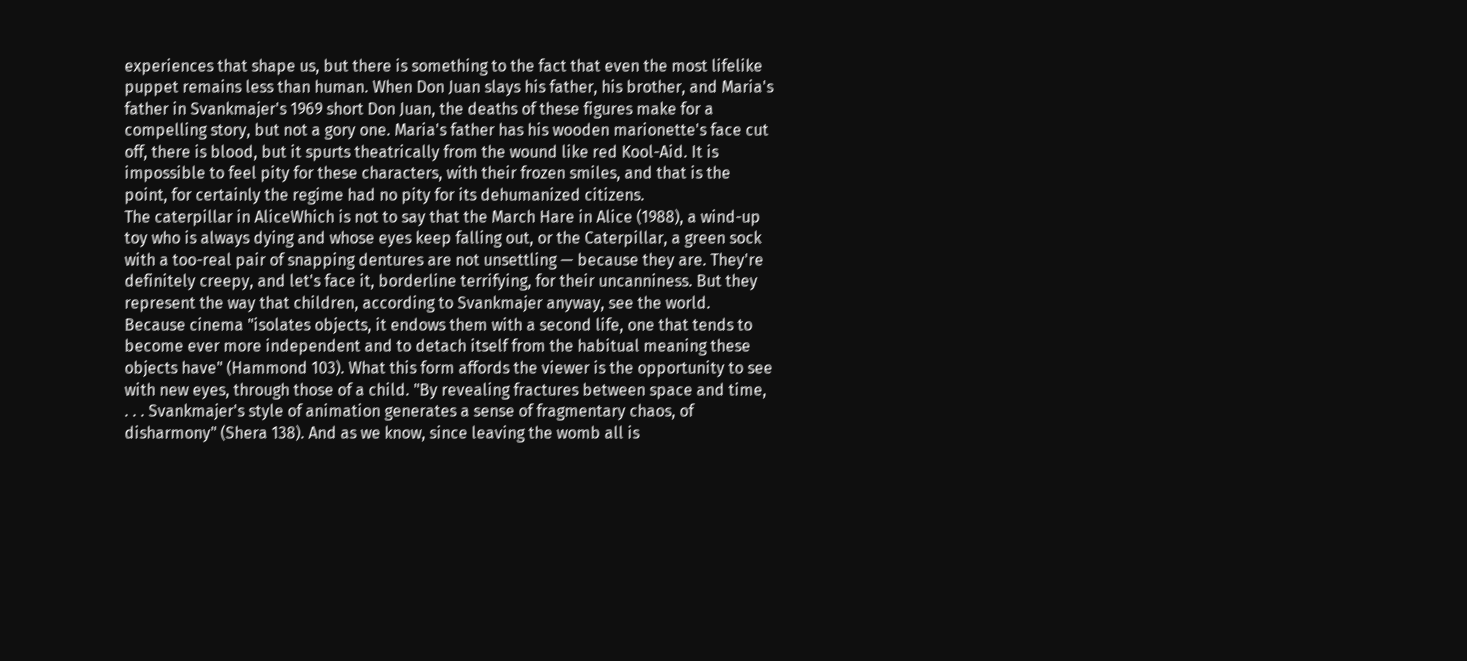experiences that shape us, but there is something to the fact that even the most lifelike puppet remains less than human. When Don Juan slays his father, his brother, and Maria's father in Svankmajer's 1969 short Don Juan, the deaths of these figures make for a compelling story, but not a gory one. Maria's father has his wooden marionette's face cut off, there is blood, but it spurts theatrically from the wound like red Kool-Aid. It is impossible to feel pity for these characters, with their frozen smiles, and that is the point, for certainly the regime had no pity for its dehumanized citizens.
The caterpillar in AliceWhich is not to say that the March Hare in Alice (1988), a wind-up toy who is always dying and whose eyes keep falling out, or the Caterpillar, a green sock with a too-real pair of snapping dentures are not unsettling — because they are. They're definitely creepy, and let's face it, borderline terrifying, for their uncanniness. But they represent the way that children, according to Svankmajer anyway, see the world. Because cinema "isolates objects, it endows them with a second life, one that tends to become ever more independent and to detach itself from the habitual meaning these objects have" (Hammond 103). What this form affords the viewer is the opportunity to see with new eyes, through those of a child. "By revealing fractures between space and time, . . . Svankmajer's style of animation generates a sense of fragmentary chaos, of disharmony" (Shera 138). And as we know, since leaving the womb all is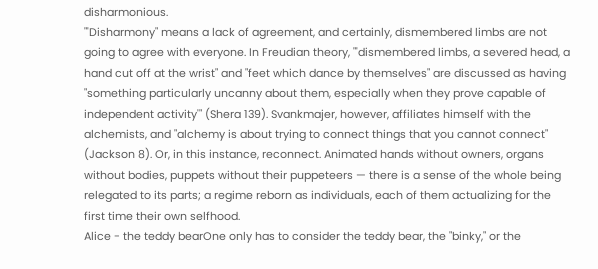disharmonious.
"'Disharmony" means a lack of agreement, and certainly, dismembered limbs are not going to agree with everyone. In Freudian theory, "'dismembered limbs, a severed head, a hand cut off at the wrist" and "feet which dance by themselves" are discussed as having "something particularly uncanny about them, especially when they prove capable of independent activity'" (Shera 139). Svankmajer, however, affiliates himself with the alchemists, and "alchemy is about trying to connect things that you cannot connect" (Jackson 8). Or, in this instance, reconnect. Animated hands without owners, organs without bodies, puppets without their puppeteers — there is a sense of the whole being relegated to its parts; a regime reborn as individuals, each of them actualizing for the first time their own selfhood.
Alice - the teddy bearOne only has to consider the teddy bear, the "binky," or the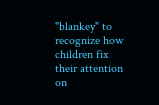"blankey" to recognize how children fix their attention on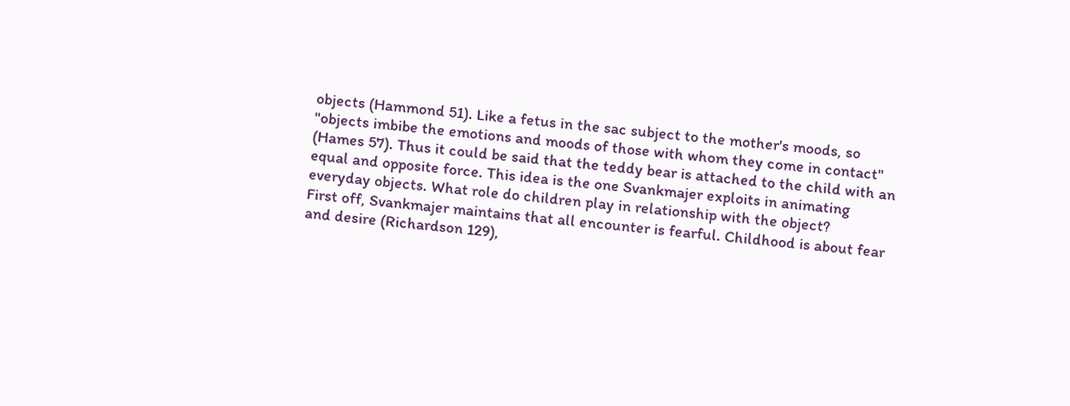objects (Hammond 51). Like a fetus in the sac subject to the mother's moods, so "objects imbibe the emotions and moods of those with whom they come in contact" (Hames 57). Thus it could be said that the teddy bear is attached to the child with an equal and opposite force. This idea is the one Svankmajer exploits in animating everyday objects. What role do children play in relationship with the object?
First off, Svankmajer maintains that all encounter is fearful. Childhood is about fear and desire (Richardson 129),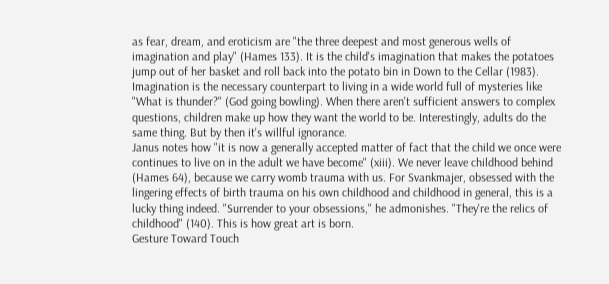as fear, dream, and eroticism are "the three deepest and most generous wells of imagination and play" (Hames 133). It is the child's imagination that makes the potatoes jump out of her basket and roll back into the potato bin in Down to the Cellar (1983). Imagination is the necessary counterpart to living in a wide world full of mysteries like "What is thunder?" (God going bowling). When there aren't sufficient answers to complex questions, children make up how they want the world to be. Interestingly, adults do the same thing. But by then it's willful ignorance.
Janus notes how "it is now a generally accepted matter of fact that the child we once were continues to live on in the adult we have become" (xiii). We never leave childhood behind (Hames 64), because we carry womb trauma with us. For Svankmajer, obsessed with the lingering effects of birth trauma on his own childhood and childhood in general, this is a lucky thing indeed. "Surrender to your obsessions," he admonishes. "They're the relics of childhood" (140). This is how great art is born.
Gesture Toward Touch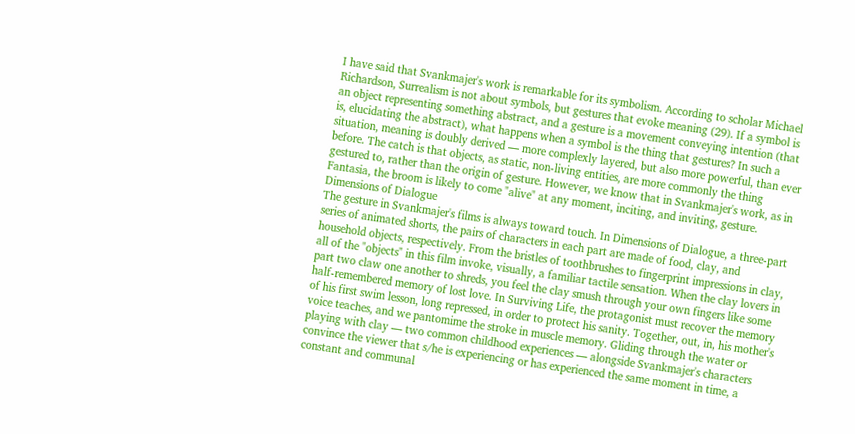I have said that Svankmajer's work is remarkable for its symbolism. According to scholar Michael Richardson, Surrealism is not about symbols, but gestures that evoke meaning (29). If a symbol is an object representing something abstract, and a gesture is a movement conveying intention (that is, elucidating the abstract), what happens when a symbol is the thing that gestures? In such a situation, meaning is doubly derived — more complexly layered, but also more powerful, than ever before. The catch is that objects, as static, non-living entities, are more commonly the thing gestured to, rather than the origin of gesture. However, we know that in Svankmajer's work, as in Fantasia, the broom is likely to come "alive" at any moment, inciting, and inviting, gesture.
Dimensions of Dialogue
The gesture in Svankmajer's films is always toward touch. In Dimensions of Dialogue, a three-part series of animated shorts, the pairs of characters in each part are made of food, clay, and household objects, respectively. From the bristles of toothbrushes to fingerprint impressions in clay, all of the "objects" in this film invoke, visually, a familiar tactile sensation. When the clay lovers in part two claw one another to shreds, you feel the clay smush through your own fingers like some half-remembered memory of lost love. In Surviving Life, the protagonist must recover the memory of his first swim lesson, long repressed, in order to protect his sanity. Together, out, in, his mother's voice teaches, and we pantomime the stroke in muscle memory. Gliding through the water or playing with clay — two common childhood experiences — alongside Svankmajer's characters convince the viewer that s/he is experiencing or has experienced the same moment in time, a constant and communal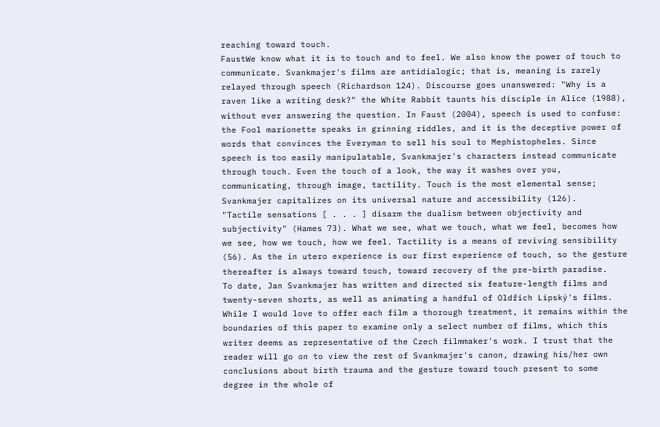reaching toward touch.
FaustWe know what it is to touch and to feel. We also know the power of touch to communicate. Svankmajer's films are antidialogic; that is, meaning is rarely relayed through speech (Richardson 124). Discourse goes unanswered: "Why is a raven like a writing desk?" the White Rabbit taunts his disciple in Alice (1988), without ever answering the question. In Faust (2004), speech is used to confuse: the Fool marionette speaks in grinning riddles, and it is the deceptive power of words that convinces the Everyman to sell his soul to Mephistopheles. Since speech is too easily manipulatable, Svankmajer's characters instead communicate through touch. Even the touch of a look, the way it washes over you, communicating, through image, tactility. Touch is the most elemental sense; Svankmajer capitalizes on its universal nature and accessibility (126).
"Tactile sensations [ . . . ] disarm the dualism between objectivity and subjectivity" (Hames 73). What we see, what we touch, what we feel, becomes how we see, how we touch, how we feel. Tactility is a means of reviving sensibility (56). As the in utero experience is our first experience of touch, so the gesture thereafter is always toward touch, toward recovery of the pre-birth paradise.
To date, Jan Svankmajer has written and directed six feature-length films and twenty-seven shorts, as well as animating a handful of Oldřich Lipský's films. While I would love to offer each film a thorough treatment, it remains within the boundaries of this paper to examine only a select number of films, which this writer deems as representative of the Czech filmmaker's work. I trust that the reader will go on to view the rest of Svankmajer's canon, drawing his/her own conclusions about birth trauma and the gesture toward touch present to some degree in the whole of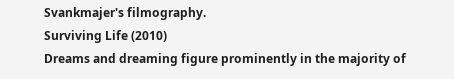Svankmajer's filmography.
Surviving Life (2010)
Dreams and dreaming figure prominently in the majority of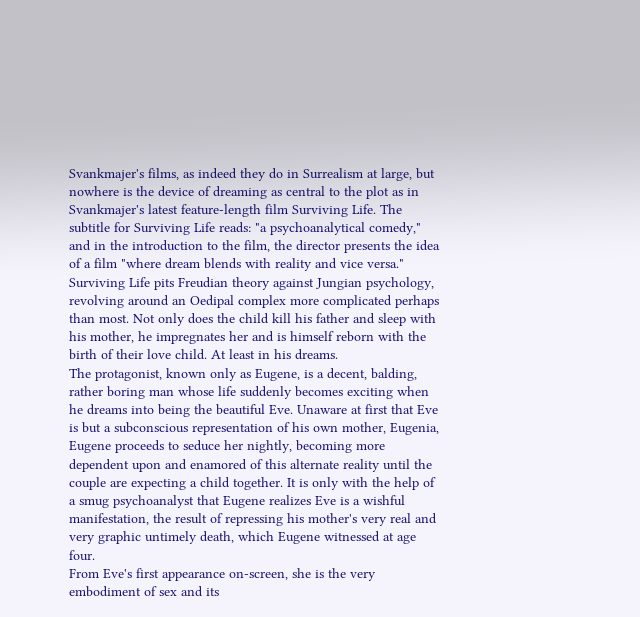Svankmajer's films, as indeed they do in Surrealism at large, but nowhere is the device of dreaming as central to the plot as in Svankmajer's latest feature-length film Surviving Life. The subtitle for Surviving Life reads: "a psychoanalytical comedy," and in the introduction to the film, the director presents the idea of a film "where dream blends with reality and vice versa." Surviving Life pits Freudian theory against Jungian psychology, revolving around an Oedipal complex more complicated perhaps than most. Not only does the child kill his father and sleep with his mother, he impregnates her and is himself reborn with the birth of their love child. At least in his dreams.
The protagonist, known only as Eugene, is a decent, balding, rather boring man whose life suddenly becomes exciting when he dreams into being the beautiful Eve. Unaware at first that Eve is but a subconscious representation of his own mother, Eugenia, Eugene proceeds to seduce her nightly, becoming more dependent upon and enamored of this alternate reality until the couple are expecting a child together. It is only with the help of a smug psychoanalyst that Eugene realizes Eve is a wishful manifestation, the result of repressing his mother's very real and very graphic untimely death, which Eugene witnessed at age four.
From Eve's first appearance on-screen, she is the very embodiment of sex and its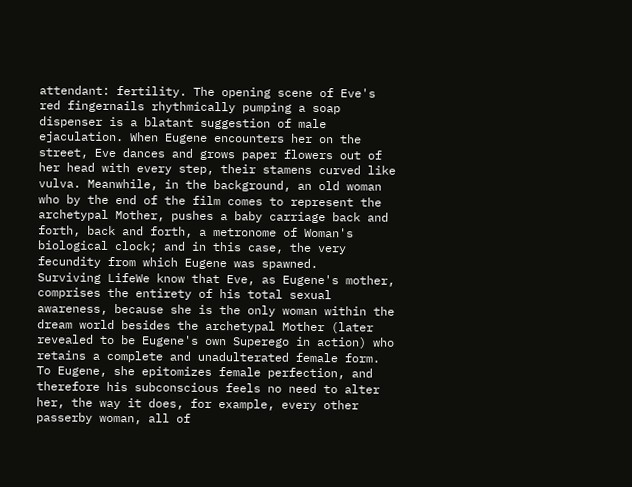attendant: fertility. The opening scene of Eve's red fingernails rhythmically pumping a soap dispenser is a blatant suggestion of male ejaculation. When Eugene encounters her on the street, Eve dances and grows paper flowers out of her head with every step, their stamens curved like vulva. Meanwhile, in the background, an old woman who by the end of the film comes to represent the archetypal Mother, pushes a baby carriage back and forth, back and forth, a metronome of Woman's biological clock; and in this case, the very fecundity from which Eugene was spawned.
Surviving LifeWe know that Eve, as Eugene's mother, comprises the entirety of his total sexual awareness, because she is the only woman within the dream world besides the archetypal Mother (later revealed to be Eugene's own Superego in action) who retains a complete and unadulterated female form. To Eugene, she epitomizes female perfection, and therefore his subconscious feels no need to alter her, the way it does, for example, every other passerby woman, all of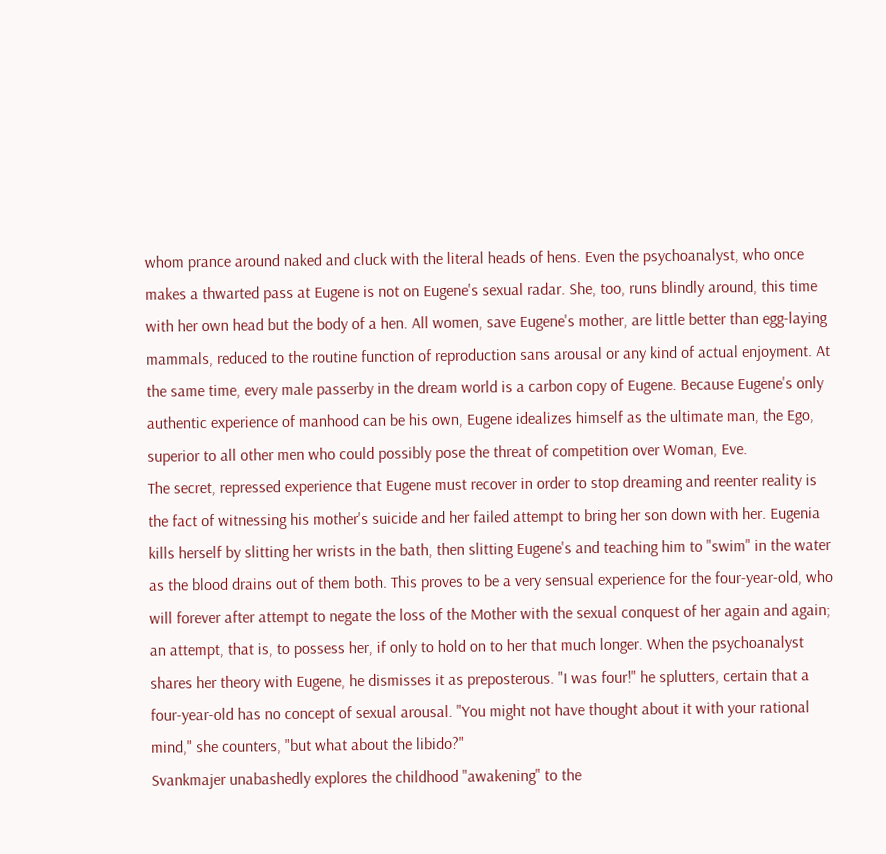whom prance around naked and cluck with the literal heads of hens. Even the psychoanalyst, who once makes a thwarted pass at Eugene is not on Eugene's sexual radar. She, too, runs blindly around, this time with her own head but the body of a hen. All women, save Eugene's mother, are little better than egg-laying mammals, reduced to the routine function of reproduction sans arousal or any kind of actual enjoyment. At the same time, every male passerby in the dream world is a carbon copy of Eugene. Because Eugene's only authentic experience of manhood can be his own, Eugene idealizes himself as the ultimate man, the Ego, superior to all other men who could possibly pose the threat of competition over Woman, Eve.
The secret, repressed experience that Eugene must recover in order to stop dreaming and reenter reality is the fact of witnessing his mother's suicide and her failed attempt to bring her son down with her. Eugenia kills herself by slitting her wrists in the bath, then slitting Eugene's and teaching him to "swim" in the water as the blood drains out of them both. This proves to be a very sensual experience for the four-year-old, who will forever after attempt to negate the loss of the Mother with the sexual conquest of her again and again; an attempt, that is, to possess her, if only to hold on to her that much longer. When the psychoanalyst shares her theory with Eugene, he dismisses it as preposterous. "I was four!" he splutters, certain that a four-year-old has no concept of sexual arousal. "You might not have thought about it with your rational mind," she counters, "but what about the libido?"
Svankmajer unabashedly explores the childhood "awakening" to the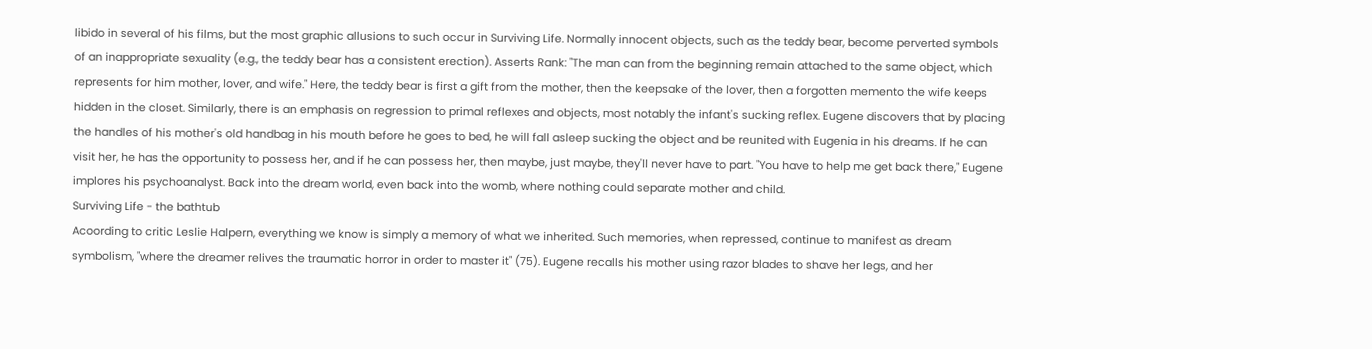libido in several of his films, but the most graphic allusions to such occur in Surviving Life. Normally innocent objects, such as the teddy bear, become perverted symbols of an inappropriate sexuality (e.g., the teddy bear has a consistent erection). Asserts Rank: "The man can from the beginning remain attached to the same object, which represents for him mother, lover, and wife." Here, the teddy bear is first a gift from the mother, then the keepsake of the lover, then a forgotten memento the wife keeps hidden in the closet. Similarly, there is an emphasis on regression to primal reflexes and objects, most notably the infant's sucking reflex. Eugene discovers that by placing the handles of his mother's old handbag in his mouth before he goes to bed, he will fall asleep sucking the object and be reunited with Eugenia in his dreams. If he can visit her, he has the opportunity to possess her, and if he can possess her, then maybe, just maybe, they'll never have to part. "You have to help me get back there," Eugene implores his psychoanalyst. Back into the dream world, even back into the womb, where nothing could separate mother and child.
Surviving Life - the bathtub
Acoording to critic Leslie Halpern, everything we know is simply a memory of what we inherited. Such memories, when repressed, continue to manifest as dream symbolism, "where the dreamer relives the traumatic horror in order to master it" (75). Eugene recalls his mother using razor blades to shave her legs, and her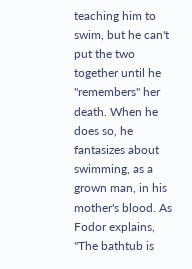teaching him to swim, but he can't put the two together until he "remembers" her death. When he does so, he fantasizes about swimming, as a grown man, in his mother's blood. As Fodor explains, "The bathtub is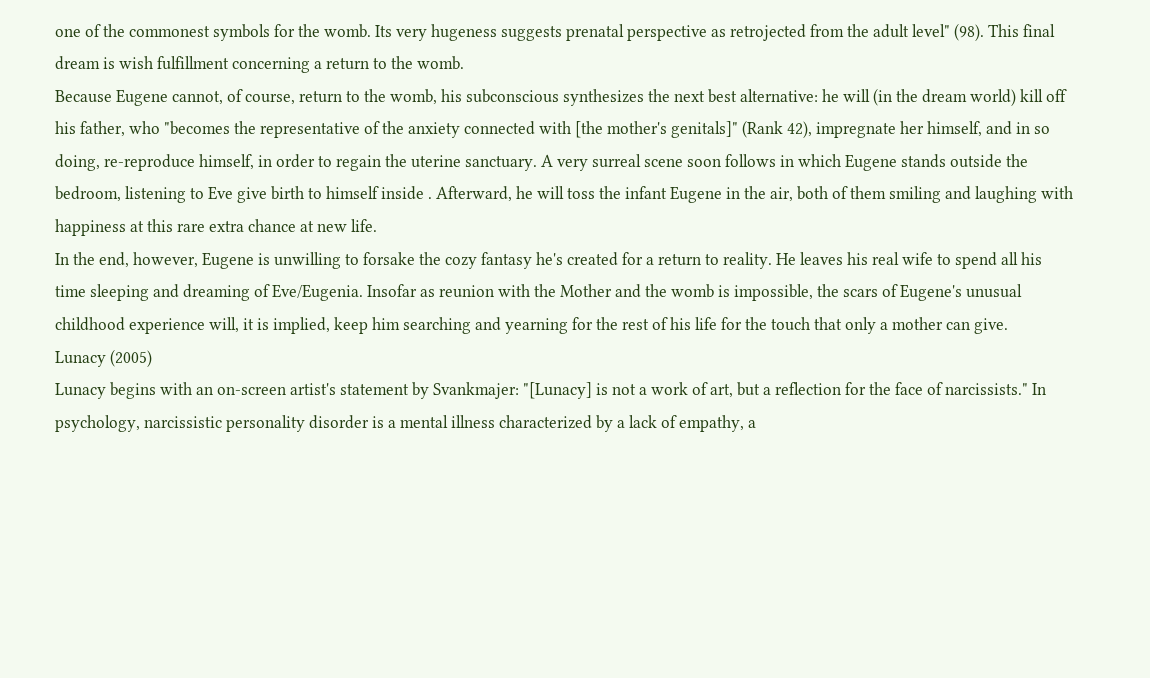one of the commonest symbols for the womb. Its very hugeness suggests prenatal perspective as retrojected from the adult level" (98). This final dream is wish fulfillment concerning a return to the womb.
Because Eugene cannot, of course, return to the womb, his subconscious synthesizes the next best alternative: he will (in the dream world) kill off his father, who "becomes the representative of the anxiety connected with [the mother's genitals]" (Rank 42), impregnate her himself, and in so doing, re-reproduce himself, in order to regain the uterine sanctuary. A very surreal scene soon follows in which Eugene stands outside the bedroom, listening to Eve give birth to himself inside . Afterward, he will toss the infant Eugene in the air, both of them smiling and laughing with happiness at this rare extra chance at new life.
In the end, however, Eugene is unwilling to forsake the cozy fantasy he's created for a return to reality. He leaves his real wife to spend all his time sleeping and dreaming of Eve/Eugenia. Insofar as reunion with the Mother and the womb is impossible, the scars of Eugene's unusual childhood experience will, it is implied, keep him searching and yearning for the rest of his life for the touch that only a mother can give.
Lunacy (2005)
Lunacy begins with an on-screen artist's statement by Svankmajer: "[Lunacy] is not a work of art, but a reflection for the face of narcissists." In psychology, narcissistic personality disorder is a mental illness characterized by a lack of empathy, a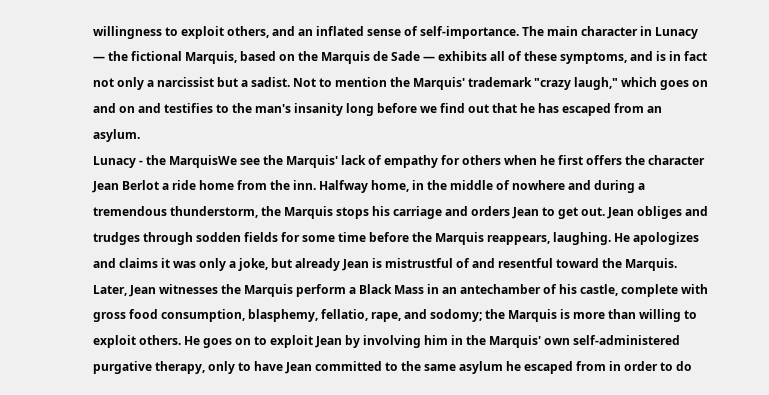willingness to exploit others, and an inflated sense of self-importance. The main character in Lunacy — the fictional Marquis, based on the Marquis de Sade — exhibits all of these symptoms, and is in fact not only a narcissist but a sadist. Not to mention the Marquis' trademark "crazy laugh," which goes on and on and testifies to the man's insanity long before we find out that he has escaped from an asylum.
Lunacy - the MarquisWe see the Marquis' lack of empathy for others when he first offers the character Jean Berlot a ride home from the inn. Halfway home, in the middle of nowhere and during a tremendous thunderstorm, the Marquis stops his carriage and orders Jean to get out. Jean obliges and trudges through sodden fields for some time before the Marquis reappears, laughing. He apologizes and claims it was only a joke, but already Jean is mistrustful of and resentful toward the Marquis. Later, Jean witnesses the Marquis perform a Black Mass in an antechamber of his castle, complete with gross food consumption, blasphemy, fellatio, rape, and sodomy; the Marquis is more than willing to exploit others. He goes on to exploit Jean by involving him in the Marquis' own self-administered purgative therapy, only to have Jean committed to the same asylum he escaped from in order to do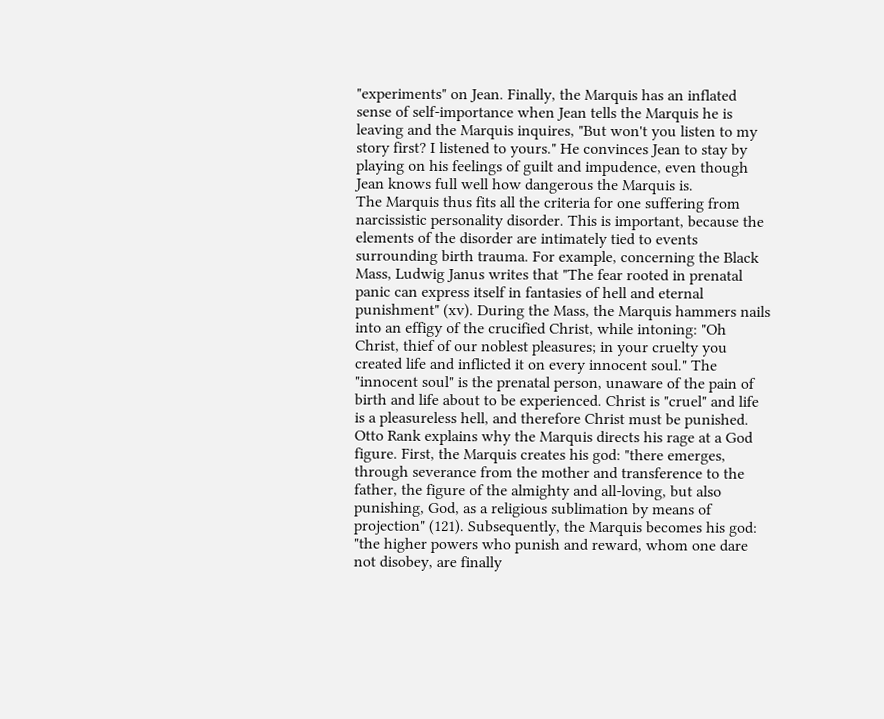"experiments" on Jean. Finally, the Marquis has an inflated sense of self-importance when Jean tells the Marquis he is leaving and the Marquis inquires, "But won't you listen to my story first? I listened to yours." He convinces Jean to stay by playing on his feelings of guilt and impudence, even though Jean knows full well how dangerous the Marquis is.
The Marquis thus fits all the criteria for one suffering from narcissistic personality disorder. This is important, because the elements of the disorder are intimately tied to events surrounding birth trauma. For example, concerning the Black Mass, Ludwig Janus writes that "The fear rooted in prenatal panic can express itself in fantasies of hell and eternal punishment" (xv). During the Mass, the Marquis hammers nails into an effigy of the crucified Christ, while intoning: "Oh Christ, thief of our noblest pleasures; in your cruelty you created life and inflicted it on every innocent soul." The "innocent soul" is the prenatal person, unaware of the pain of birth and life about to be experienced. Christ is "cruel" and life is a pleasureless hell, and therefore Christ must be punished. Otto Rank explains why the Marquis directs his rage at a God figure. First, the Marquis creates his god: "there emerges, through severance from the mother and transference to the father, the figure of the almighty and all-loving, but also punishing, God, as a religious sublimation by means of projection" (121). Subsequently, the Marquis becomes his god: "the higher powers who punish and reward, whom one dare not disobey, are finally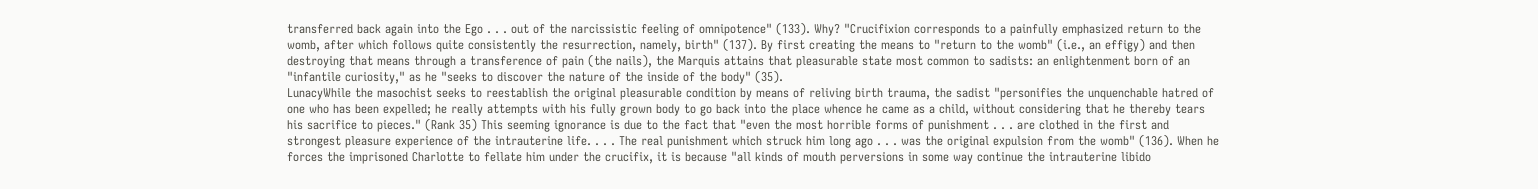transferred back again into the Ego . . . out of the narcissistic feeling of omnipotence" (133). Why? "Crucifixion corresponds to a painfully emphasized return to the womb, after which follows quite consistently the resurrection, namely, birth" (137). By first creating the means to "return to the womb" (i.e., an effigy) and then destroying that means through a transference of pain (the nails), the Marquis attains that pleasurable state most common to sadists: an enlightenment born of an "infantile curiosity," as he "seeks to discover the nature of the inside of the body" (35).
LunacyWhile the masochist seeks to reestablish the original pleasurable condition by means of reliving birth trauma, the sadist "personifies the unquenchable hatred of one who has been expelled; he really attempts with his fully grown body to go back into the place whence he came as a child, without considering that he thereby tears his sacrifice to pieces." (Rank 35) This seeming ignorance is due to the fact that "even the most horrible forms of punishment . . . are clothed in the first and strongest pleasure experience of the intrauterine life. . . . The real punishment which struck him long ago . . . was the original expulsion from the womb" (136). When he forces the imprisoned Charlotte to fellate him under the crucifix, it is because "all kinds of mouth perversions in some way continue the intrauterine libido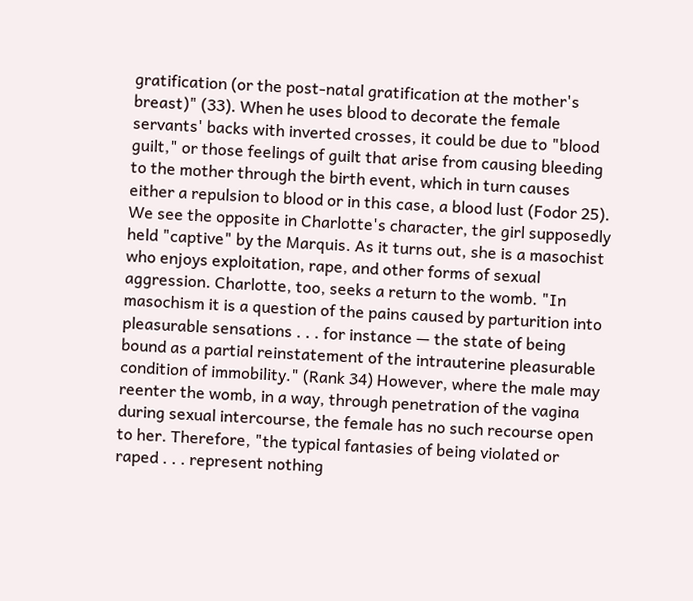gratification (or the post-natal gratification at the mother's breast)" (33). When he uses blood to decorate the female servants' backs with inverted crosses, it could be due to "blood guilt," or those feelings of guilt that arise from causing bleeding to the mother through the birth event, which in turn causes either a repulsion to blood or in this case, a blood lust (Fodor 25).
We see the opposite in Charlotte's character, the girl supposedly held "captive" by the Marquis. As it turns out, she is a masochist who enjoys exploitation, rape, and other forms of sexual aggression. Charlotte, too, seeks a return to the womb. "In masochism it is a question of the pains caused by parturition into pleasurable sensations . . . for instance — the state of being bound as a partial reinstatement of the intrauterine pleasurable condition of immobility." (Rank 34) However, where the male may reenter the womb, in a way, through penetration of the vagina during sexual intercourse, the female has no such recourse open to her. Therefore, "the typical fantasies of being violated or raped . . . represent nothing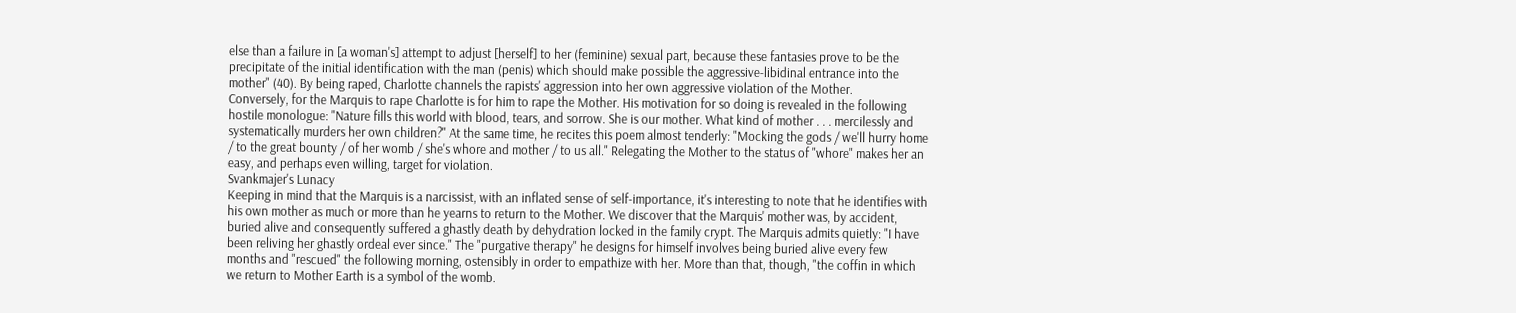else than a failure in [a woman's] attempt to adjust [herself] to her (feminine) sexual part, because these fantasies prove to be the precipitate of the initial identification with the man (penis) which should make possible the aggressive-libidinal entrance into the mother" (40). By being raped, Charlotte channels the rapists' aggression into her own aggressive violation of the Mother.
Conversely, for the Marquis to rape Charlotte is for him to rape the Mother. His motivation for so doing is revealed in the following hostile monologue: "Nature fills this world with blood, tears, and sorrow. She is our mother. What kind of mother . . . mercilessly and systematically murders her own children?" At the same time, he recites this poem almost tenderly: "Mocking the gods / we'll hurry home / to the great bounty / of her womb / she's whore and mother / to us all." Relegating the Mother to the status of "whore" makes her an easy, and perhaps even willing, target for violation.
Svankmajer's Lunacy
Keeping in mind that the Marquis is a narcissist, with an inflated sense of self-importance, it's interesting to note that he identifies with his own mother as much or more than he yearns to return to the Mother. We discover that the Marquis' mother was, by accident, buried alive and consequently suffered a ghastly death by dehydration locked in the family crypt. The Marquis admits quietly: "I have been reliving her ghastly ordeal ever since." The "purgative therapy" he designs for himself involves being buried alive every few months and "rescued" the following morning, ostensibly in order to empathize with her. More than that, though, "the coffin in which we return to Mother Earth is a symbol of the womb.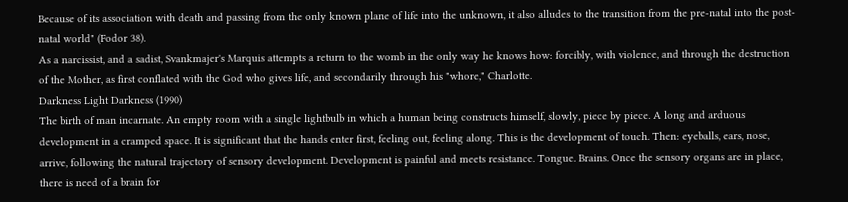Because of its association with death and passing from the only known plane of life into the unknown, it also alludes to the transition from the pre-natal into the post-natal world" (Fodor 38).
As a narcissist, and a sadist, Svankmajer's Marquis attempts a return to the womb in the only way he knows how: forcibly, with violence, and through the destruction of the Mother, as first conflated with the God who gives life, and secondarily through his "whore," Charlotte.
Darkness Light Darkness (1990)
The birth of man incarnate. An empty room with a single lightbulb in which a human being constructs himself, slowly, piece by piece. A long and arduous development in a cramped space. It is significant that the hands enter first, feeling out, feeling along. This is the development of touch. Then: eyeballs, ears, nose, arrive, following the natural trajectory of sensory development. Development is painful and meets resistance. Tongue. Brains. Once the sensory organs are in place, there is need of a brain for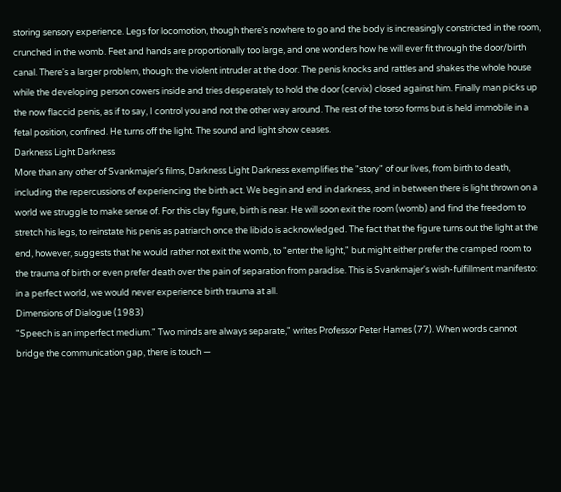storing sensory experience. Legs for locomotion, though there's nowhere to go and the body is increasingly constricted in the room, crunched in the womb. Feet and hands are proportionally too large, and one wonders how he will ever fit through the door/birth canal. There's a larger problem, though: the violent intruder at the door. The penis knocks and rattles and shakes the whole house while the developing person cowers inside and tries desperately to hold the door (cervix) closed against him. Finally man picks up the now flaccid penis, as if to say, I control you and not the other way around. The rest of the torso forms but is held immobile in a fetal position, confined. He turns off the light. The sound and light show ceases.
Darkness Light Darkness
More than any other of Svankmajer's films, Darkness Light Darkness exemplifies the "story" of our lives, from birth to death, including the repercussions of experiencing the birth act. We begin and end in darkness, and in between there is light thrown on a world we struggle to make sense of. For this clay figure, birth is near. He will soon exit the room (womb) and find the freedom to stretch his legs, to reinstate his penis as patriarch once the libido is acknowledged. The fact that the figure turns out the light at the end, however, suggests that he would rather not exit the womb, to "enter the light," but might either prefer the cramped room to the trauma of birth or even prefer death over the pain of separation from paradise. This is Svankmajer's wish-fulfillment manifesto: in a perfect world, we would never experience birth trauma at all.
Dimensions of Dialogue (1983)
"Speech is an imperfect medium." Two minds are always separate," writes Professor Peter Hames (77). When words cannot bridge the communication gap, there is touch —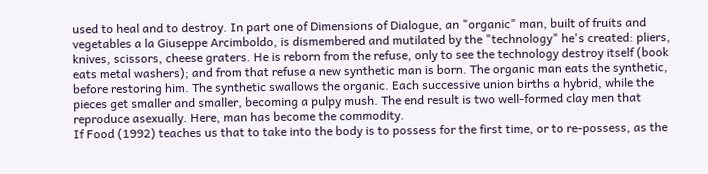used to heal and to destroy. In part one of Dimensions of Dialogue, an "organic" man, built of fruits and vegetables a la Giuseppe Arcimboldo, is dismembered and mutilated by the "technology" he's created: pliers, knives, scissors, cheese graters. He is reborn from the refuse, only to see the technology destroy itself (book eats metal washers); and from that refuse a new synthetic man is born. The organic man eats the synthetic, before restoring him. The synthetic swallows the organic. Each successive union births a hybrid, while the pieces get smaller and smaller, becoming a pulpy mush. The end result is two well-formed clay men that reproduce asexually. Here, man has become the commodity.
If Food (1992) teaches us that to take into the body is to possess for the first time, or to re-possess, as the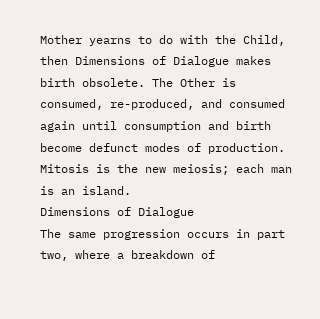Mother yearns to do with the Child, then Dimensions of Dialogue makes birth obsolete. The Other is consumed, re-produced, and consumed again until consumption and birth become defunct modes of production. Mitosis is the new meiosis; each man is an island.
Dimensions of Dialogue
The same progression occurs in part two, where a breakdown of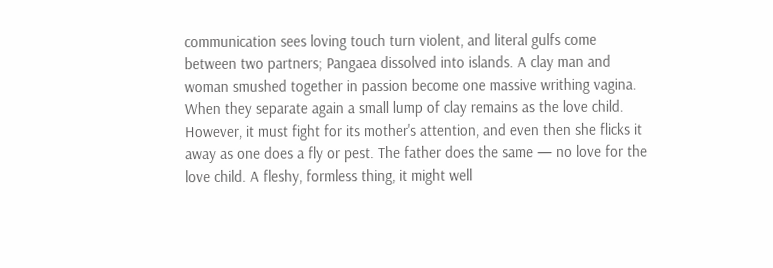communication sees loving touch turn violent, and literal gulfs come between two partners; Pangaea dissolved into islands. A clay man and woman smushed together in passion become one massive writhing vagina. When they separate again a small lump of clay remains as the love child. However, it must fight for its mother's attention, and even then she flicks it away as one does a fly or pest. The father does the same — no love for the love child. A fleshy, formless thing, it might well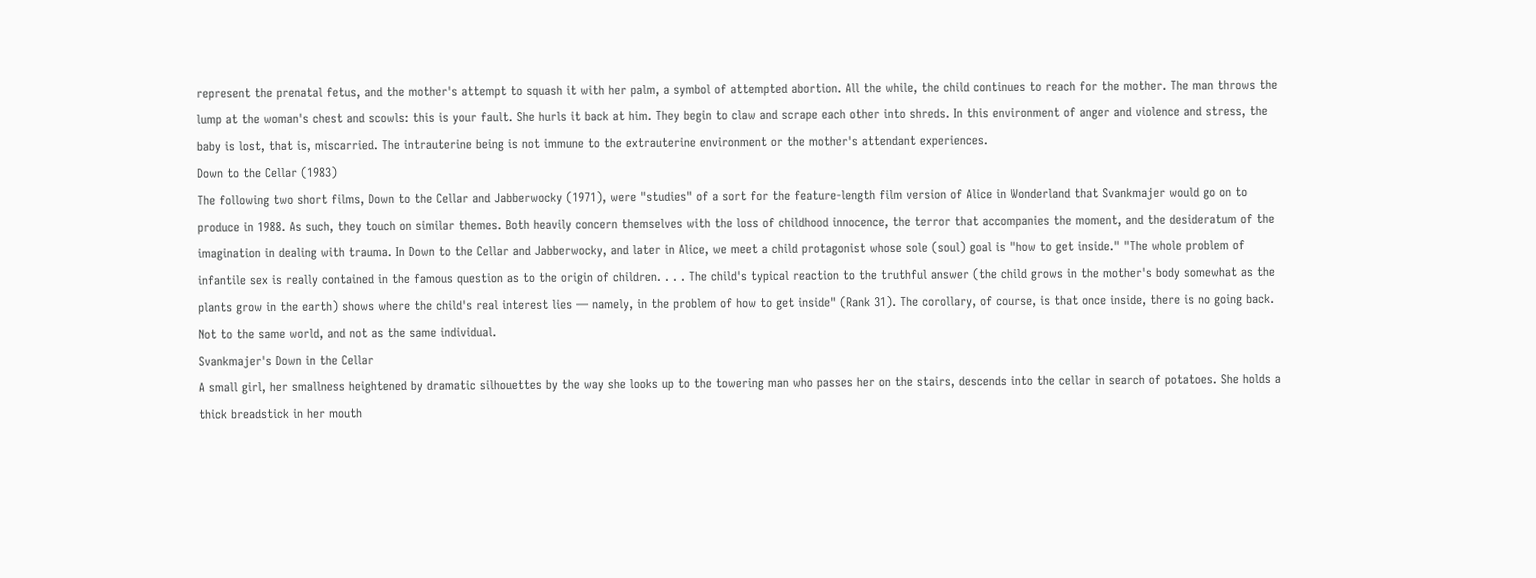represent the prenatal fetus, and the mother's attempt to squash it with her palm, a symbol of attempted abortion. All the while, the child continues to reach for the mother. The man throws the lump at the woman's chest and scowls: this is your fault. She hurls it back at him. They begin to claw and scrape each other into shreds. In this environment of anger and violence and stress, the baby is lost, that is, miscarried. The intrauterine being is not immune to the extrauterine environment or the mother's attendant experiences.
Down to the Cellar (1983)
The following two short films, Down to the Cellar and Jabberwocky (1971), were "studies" of a sort for the feature-length film version of Alice in Wonderland that Svankmajer would go on to produce in 1988. As such, they touch on similar themes. Both heavily concern themselves with the loss of childhood innocence, the terror that accompanies the moment, and the desideratum of the imagination in dealing with trauma. In Down to the Cellar and Jabberwocky, and later in Alice, we meet a child protagonist whose sole (soul) goal is "how to get inside." "The whole problem of infantile sex is really contained in the famous question as to the origin of children. . . . The child's typical reaction to the truthful answer (the child grows in the mother's body somewhat as the plants grow in the earth) shows where the child's real interest lies — namely, in the problem of how to get inside" (Rank 31). The corollary, of course, is that once inside, there is no going back. Not to the same world, and not as the same individual.
Svankmajer's Down in the Cellar
A small girl, her smallness heightened by dramatic silhouettes by the way she looks up to the towering man who passes her on the stairs, descends into the cellar in search of potatoes. She holds a thick breadstick in her mouth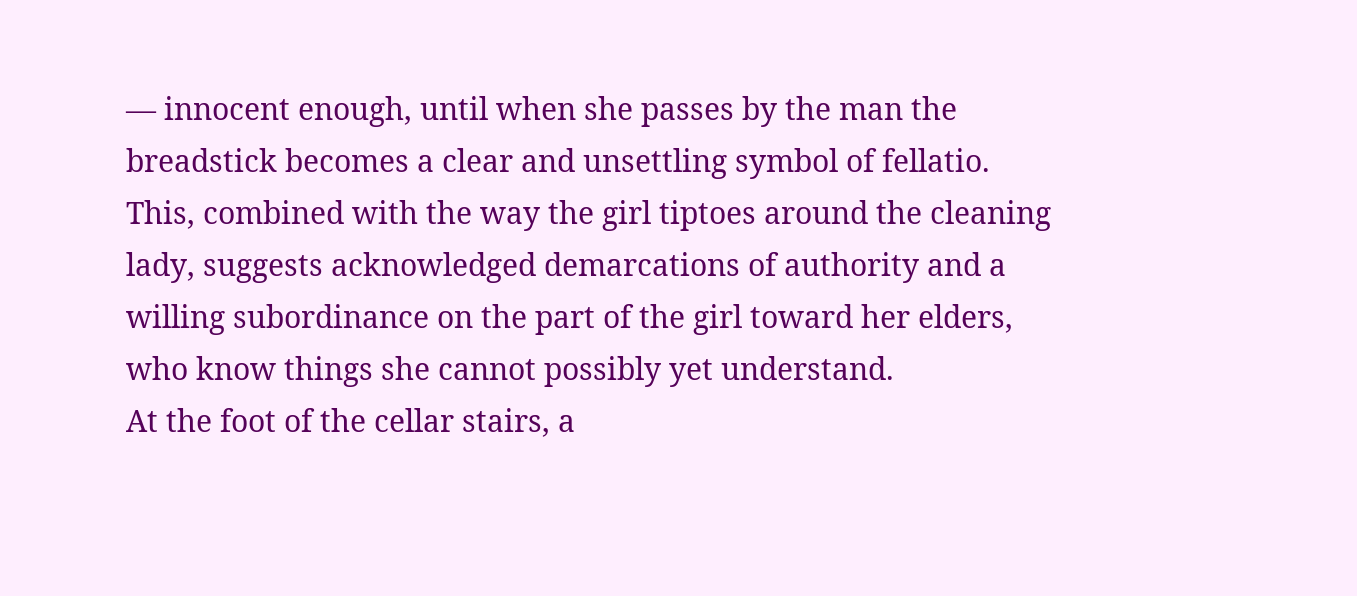— innocent enough, until when she passes by the man the breadstick becomes a clear and unsettling symbol of fellatio. This, combined with the way the girl tiptoes around the cleaning lady, suggests acknowledged demarcations of authority and a willing subordinance on the part of the girl toward her elders, who know things she cannot possibly yet understand.
At the foot of the cellar stairs, a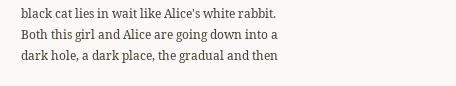black cat lies in wait like Alice's white rabbit. Both this girl and Alice are going down into a dark hole, a dark place, the gradual and then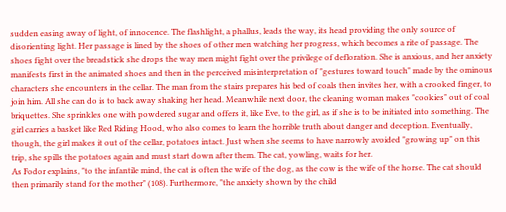sudden easing away of light, of innocence. The flashlight, a phallus, leads the way, its head providing the only source of disorienting light. Her passage is lined by the shoes of other men watching her progress, which becomes a rite of passage. The shoes fight over the breadstick she drops the way men might fight over the privilege of defloration. She is anxious, and her anxiety manifests first in the animated shoes and then in the perceived misinterpretation of "gestures toward touch" made by the ominous characters she encounters in the cellar. The man from the stairs prepares his bed of coals then invites her, with a crooked finger, to join him. All she can do is to back away shaking her head. Meanwhile next door, the cleaning woman makes "cookies" out of coal briquettes. She sprinkles one with powdered sugar and offers it, like Eve, to the girl, as if she is to be initiated into something. The girl carries a basket like Red Riding Hood, who also comes to learn the horrible truth about danger and deception. Eventually, though, the girl makes it out of the cellar, potatoes intact. Just when she seems to have narrowly avoided "growing up" on this trip, she spills the potatoes again and must start down after them. The cat, yowling, waits for her.
As Fodor explains, "to the infantile mind, the cat is often the wife of the dog, as the cow is the wife of the horse. The cat should then primarily stand for the mother" (108). Furthermore, "the anxiety shown by the child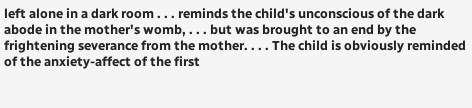left alone in a dark room . . . reminds the child's unconscious of the dark abode in the mother's womb, . . . but was brought to an end by the frightening severance from the mother. . . . The child is obviously reminded of the anxiety-affect of the first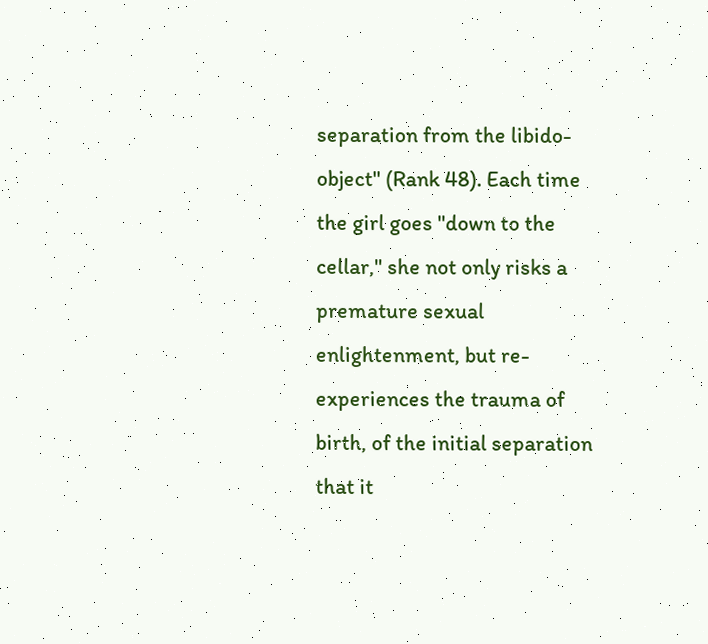separation from the libido-object" (Rank 48). Each time the girl goes "down to the cellar," she not only risks a premature sexual enlightenment, but re-experiences the trauma of birth, of the initial separation that it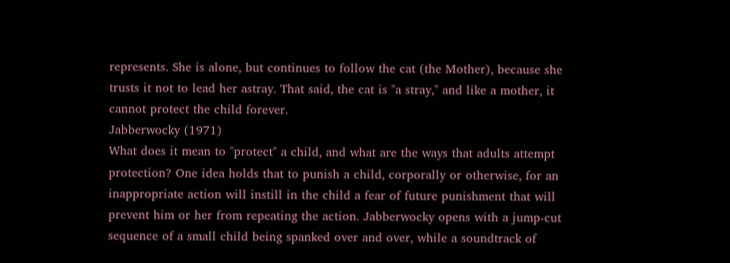represents. She is alone, but continues to follow the cat (the Mother), because she trusts it not to lead her astray. That said, the cat is "a stray," and like a mother, it cannot protect the child forever.
Jabberwocky (1971)
What does it mean to "protect" a child, and what are the ways that adults attempt protection? One idea holds that to punish a child, corporally or otherwise, for an inappropriate action will instill in the child a fear of future punishment that will prevent him or her from repeating the action. Jabberwocky opens with a jump-cut sequence of a small child being spanked over and over, while a soundtrack of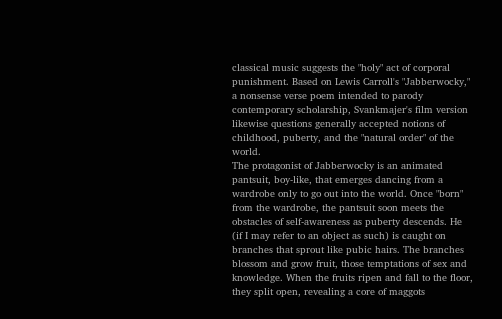classical music suggests the "holy" act of corporal punishment. Based on Lewis Carroll's "Jabberwocky," a nonsense verse poem intended to parody contemporary scholarship, Svankmajer's film version likewise questions generally accepted notions of childhood, puberty, and the "natural order" of the world.
The protagonist of Jabberwocky is an animated pantsuit, boy-like, that emerges dancing from a wardrobe only to go out into the world. Once "born" from the wardrobe, the pantsuit soon meets the obstacles of self-awareness as puberty descends. He (if I may refer to an object as such) is caught on branches that sprout like pubic hairs. The branches blossom and grow fruit, those temptations of sex and knowledge. When the fruits ripen and fall to the floor, they split open, revealing a core of maggots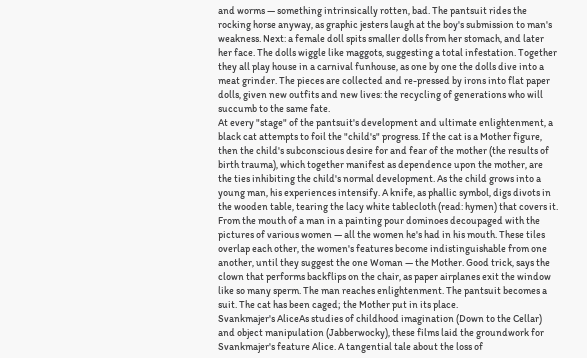and worms — something intrinsically rotten, bad. The pantsuit rides the rocking horse anyway, as graphic jesters laugh at the boy's submission to man's weakness. Next: a female doll spits smaller dolls from her stomach, and later her face. The dolls wiggle like maggots, suggesting a total infestation. Together they all play house in a carnival funhouse, as one by one the dolls dive into a meat grinder. The pieces are collected and re-pressed by irons into flat paper dolls, given new outfits and new lives: the recycling of generations who will succumb to the same fate.
At every "stage" of the pantsuit's development and ultimate enlightenment, a black cat attempts to foil the "child's" progress. If the cat is a Mother figure, then the child's subconscious desire for and fear of the mother (the results of birth trauma), which together manifest as dependence upon the mother, are the ties inhibiting the child's normal development. As the child grows into a young man, his experiences intensify. A knife, as phallic symbol, digs divots in the wooden table, tearing the lacy white tablecloth (read: hymen) that covers it. From the mouth of a man in a painting pour dominoes decoupaged with the pictures of various women — all the women he's had in his mouth. These tiles overlap each other, the women's features become indistinguishable from one another, until they suggest the one Woman — the Mother. Good trick, says the clown that performs backflips on the chair, as paper airplanes exit the window like so many sperm. The man reaches enlightenment. The pantsuit becomes a suit. The cat has been caged; the Mother put in its place.
Svankmajer's AliceAs studies of childhood imagination (Down to the Cellar) and object manipulation (Jabberwocky), these films laid the groundwork for Svankmajer's feature Alice. A tangential tale about the loss of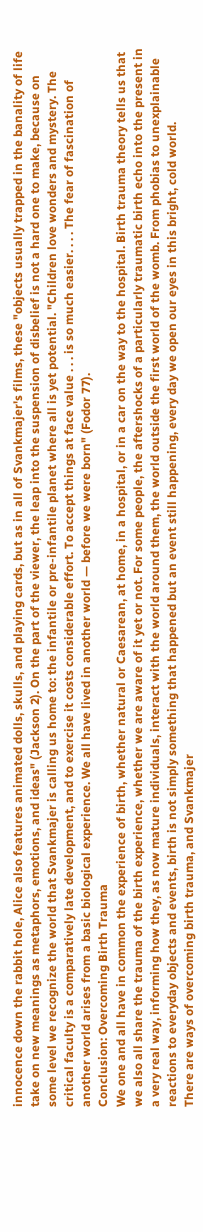innocence down the rabbit hole, Alice also features animated dolls, skulls, and playing cards, but as in all of Svankmajer's films, these "objects usually trapped in the banality of life take on new meanings as metaphors, emotions, and ideas" (Jackson 2). On the part of the viewer, the leap into the suspension of disbelief is not a hard one to make, because on some level we recognize the world that Svankmajer is calling us home to: the infantile or pre-infantile planet where all is yet potential. "Children love wonders and mystery. The critical faculty is a comparatively late development, and to exercise it costs considerable effort. To accept things at face value . . . is so much easier. . . . The fear of fascination of another world arises from a basic biological experience. We all have lived in another world — before we were born" (Fodor 77).
Conclusion: Overcoming Birth Trauma
We one and all have in common the experience of birth, whether natural or Caesarean, at home, in a hospital, or in a car on the way to the hospital. Birth trauma theory tells us that we also all share the trauma of the birth experience, whether we are aware of it yet or not. For some people, the aftershocks of a particularly traumatic birth echo into the present in a very real way, informing how they, as now mature individuals, interact with the world around them, the world outside the first world of the womb. From phobias to unexplainable reactions to everyday objects and events, birth is not simply something that happened but an event still happening, every day we open our eyes in this bright, cold world.
There are ways of overcoming birth trauma, and Svankmajer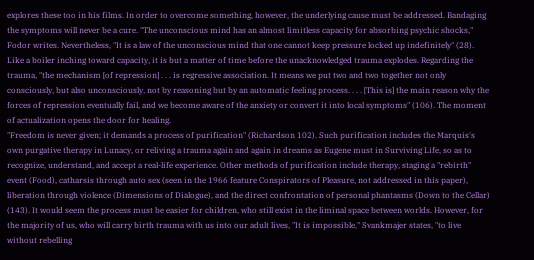explores these too in his films. In order to overcome something, however, the underlying cause must be addressed. Bandaging the symptoms will never be a cure. "The unconscious mind has an almost limitless capacity for absorbing psychic shocks," Fodor writes. Nevertheless, "It is a law of the unconscious mind that one cannot keep pressure locked up indefinitely" (28). Like a boiler inching toward capacity, it is but a matter of time before the unacknowledged trauma explodes. Regarding the trauma, "the mechanism [of repression] . . . is regressive association. It means we put two and two together not only consciously, but also unconsciously, not by reasoning but by an automatic feeling process. . . . [This is] the main reason why the forces of repression eventually fail, and we become aware of the anxiety or convert it into local symptoms" (106). The moment of actualization opens the door for healing.
"Freedom is never given; it demands a process of purification" (Richardson 102). Such purification includes the Marquis's own purgative therapy in Lunacy, or reliving a trauma again and again in dreams as Eugene must in Surviving Life, so as to recognize, understand, and accept a real-life experience. Other methods of purification include therapy, staging a "rebirth" event (Food), catharsis through auto sex (seen in the 1966 feature Conspirators of Pleasure, not addressed in this paper), liberation through violence (Dimensions of Dialogue), and the direct confrontation of personal phantasms (Down to the Cellar) (143). It would seem the process must be easier for children, who still exist in the liminal space between worlds. However, for the majority of us, who will carry birth trauma with us into our adult lives, "It is impossible," Svankmajer states, "to live without rebelling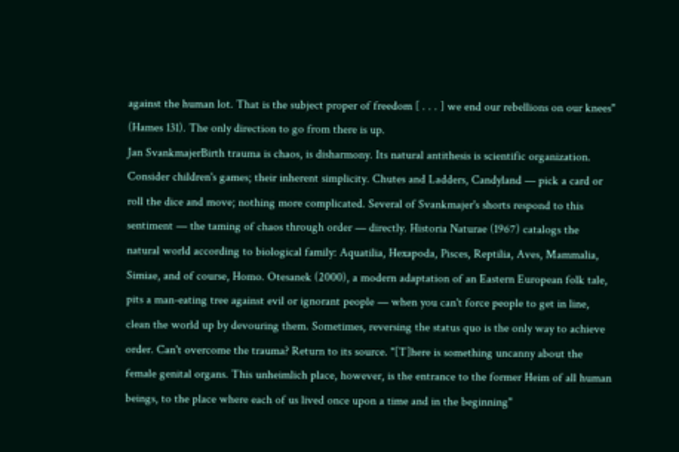against the human lot. That is the subject proper of freedom [ . . . ] we end our rebellions on our knees" (Hames 131). The only direction to go from there is up.
Jan SvankmajerBirth trauma is chaos, is disharmony. Its natural antithesis is scientific organization. Consider children's games; their inherent simplicity. Chutes and Ladders, Candyland — pick a card or roll the dice and move; nothing more complicated. Several of Svankmajer's shorts respond to this sentiment — the taming of chaos through order — directly. Historia Naturae (1967) catalogs the natural world according to biological family: Aquatilia, Hexapoda, Pisces, Reptilia, Aves, Mammalia, Simiae, and of course, Homo. Otesanek (2000), a modern adaptation of an Eastern European folk tale, pits a man-eating tree against evil or ignorant people — when you can't force people to get in line, clean the world up by devouring them. Sometimes, reversing the status quo is the only way to achieve order. Can't overcome the trauma? Return to its source. "[T]here is something uncanny about the female genital organs. This unheimlich place, however, is the entrance to the former Heim of all human beings, to the place where each of us lived once upon a time and in the beginning"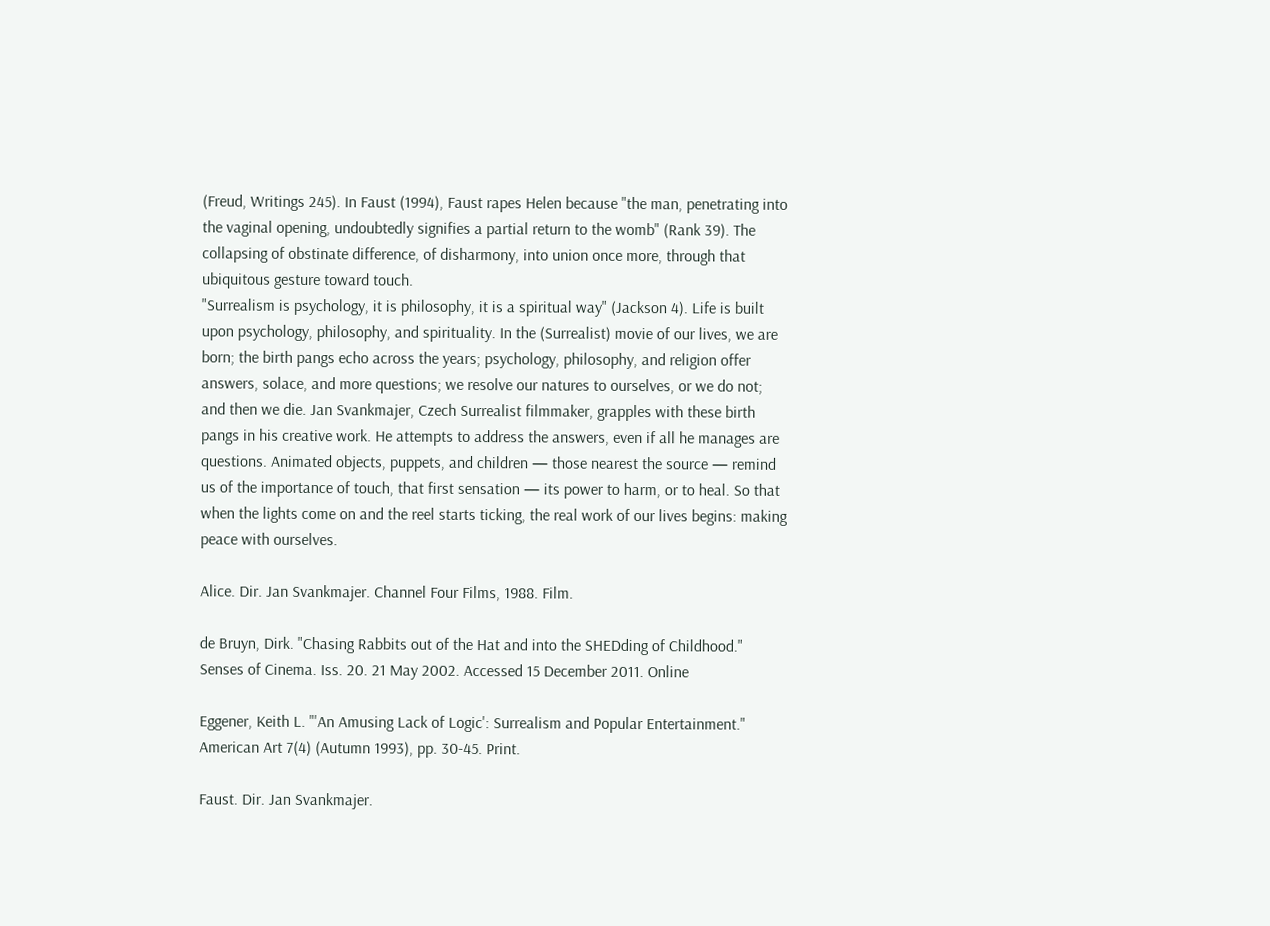(Freud, Writings 245). In Faust (1994), Faust rapes Helen because "the man, penetrating into the vaginal opening, undoubtedly signifies a partial return to the womb" (Rank 39). The collapsing of obstinate difference, of disharmony, into union once more, through that ubiquitous gesture toward touch.
"Surrealism is psychology, it is philosophy, it is a spiritual way" (Jackson 4). Life is built upon psychology, philosophy, and spirituality. In the (Surrealist) movie of our lives, we are born; the birth pangs echo across the years; psychology, philosophy, and religion offer answers, solace, and more questions; we resolve our natures to ourselves, or we do not; and then we die. Jan Svankmajer, Czech Surrealist filmmaker, grapples with these birth pangs in his creative work. He attempts to address the answers, even if all he manages are questions. Animated objects, puppets, and children — those nearest the source — remind us of the importance of touch, that first sensation — its power to harm, or to heal. So that when the lights come on and the reel starts ticking, the real work of our lives begins: making peace with ourselves.

Alice. Dir. Jan Svankmajer. Channel Four Films, 1988. Film.

de Bruyn, Dirk. "Chasing Rabbits out of the Hat and into the SHEDding of Childhood." Senses of Cinema. Iss. 20. 21 May 2002. Accessed 15 December 2011. Online

Eggener, Keith L. "'An Amusing Lack of Logic': Surrealism and Popular Entertainment." American Art 7(4) (Autumn 1993), pp. 30-45. Print.

Faust. Dir. Jan Svankmajer.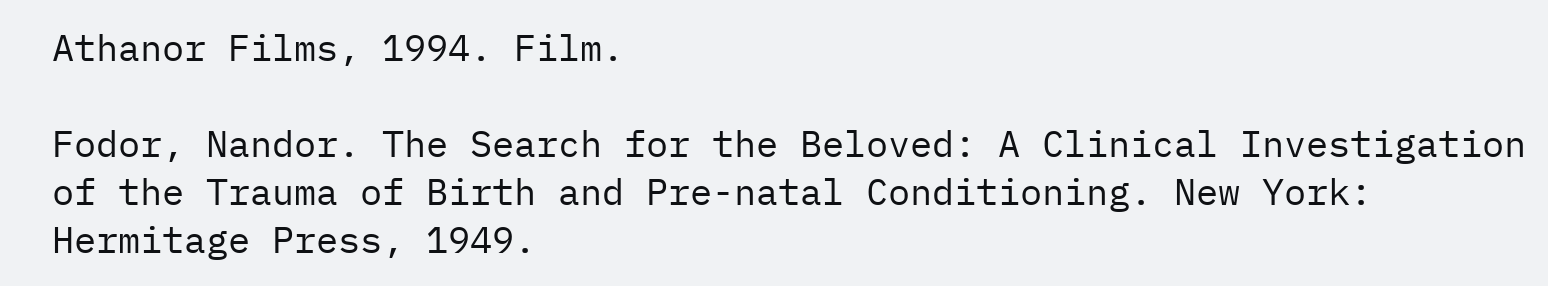Athanor Films, 1994. Film.

Fodor, Nandor. The Search for the Beloved: A Clinical Investigation of the Trauma of Birth and Pre-natal Conditioning. New York: Hermitage Press, 1949.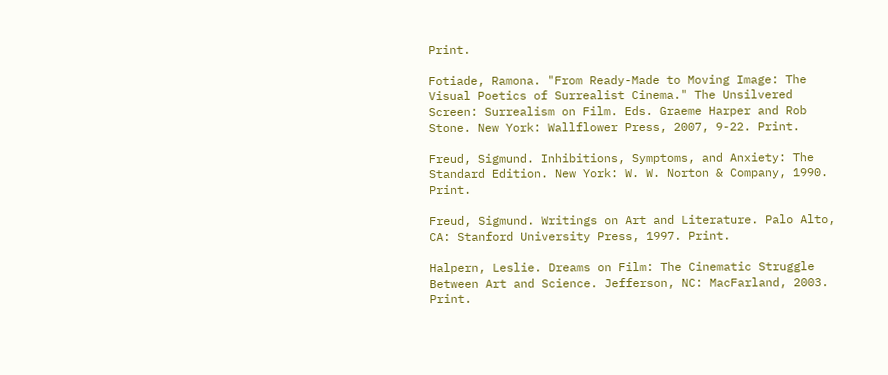Print.

Fotiade, Ramona. "From Ready-Made to Moving Image: The Visual Poetics of Surrealist Cinema." The Unsilvered Screen: Surrealism on Film. Eds. Graeme Harper and Rob Stone. New York: Wallflower Press, 2007, 9-22. Print.

Freud, Sigmund. Inhibitions, Symptoms, and Anxiety: The Standard Edition. New York: W. W. Norton & Company, 1990. Print.

Freud, Sigmund. Writings on Art and Literature. Palo Alto, CA: Stanford University Press, 1997. Print.

Halpern, Leslie. Dreams on Film: The Cinematic Struggle Between Art and Science. Jefferson, NC: MacFarland, 2003. Print.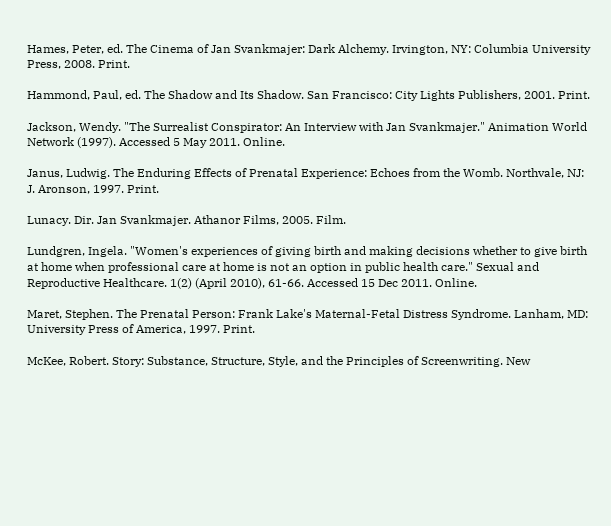Hames, Peter, ed. The Cinema of Jan Svankmajer: Dark Alchemy. Irvington, NY: Columbia University Press, 2008. Print.

Hammond, Paul, ed. The Shadow and Its Shadow. San Francisco: City Lights Publishers, 2001. Print.

Jackson, Wendy. "The Surrealist Conspirator: An Interview with Jan Svankmajer." Animation World Network (1997). Accessed 5 May 2011. Online.

Janus, Ludwig. The Enduring Effects of Prenatal Experience: Echoes from the Womb. Northvale, NJ: J. Aronson, 1997. Print.

Lunacy. Dir. Jan Svankmajer. Athanor Films, 2005. Film.

Lundgren, Ingela. "Women's experiences of giving birth and making decisions whether to give birth at home when professional care at home is not an option in public health care." Sexual and Reproductive Healthcare. 1(2) (April 2010), 61-66. Accessed 15 Dec 2011. Online.

Maret, Stephen. The Prenatal Person: Frank Lake's Maternal-Fetal Distress Syndrome. Lanham, MD: University Press of America, 1997. Print.

McKee, Robert. Story: Substance, Structure, Style, and the Principles of Screenwriting. New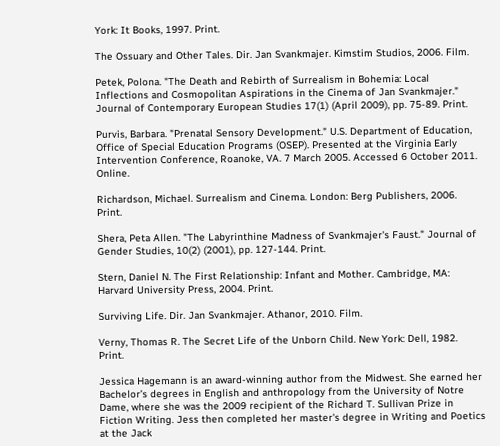York: It Books, 1997. Print.

The Ossuary and Other Tales. Dir. Jan Svankmajer. Kimstim Studios, 2006. Film.

Petek, Polona. "The Death and Rebirth of Surrealism in Bohemia: Local Inflections and Cosmopolitan Aspirations in the Cinema of Jan Svankmajer." Journal of Contemporary European Studies 17(1) (April 2009), pp. 75-89. Print.

Purvis, Barbara. "Prenatal Sensory Development." U.S. Department of Education, Office of Special Education Programs (OSEP). Presented at the Virginia Early Intervention Conference, Roanoke, VA. 7 March 2005. Accessed 6 October 2011. Online.

Richardson, Michael. Surrealism and Cinema. London: Berg Publishers, 2006. Print.

Shera, Peta Allen. "The Labyrinthine Madness of Svankmajer's Faust." Journal of Gender Studies, 10(2) (2001), pp. 127-144. Print.

Stern, Daniel N. The First Relationship: Infant and Mother. Cambridge, MA: Harvard University Press, 2004. Print.

Surviving Life. Dir. Jan Svankmajer. Athanor, 2010. Film.

Verny, Thomas R. The Secret Life of the Unborn Child. New York: Dell, 1982. Print.

Jessica Hagemann is an award-winning author from the Midwest. She earned her Bachelor’s degrees in English and anthropology from the University of Notre Dame, where she was the 2009 recipient of the Richard T. Sullivan Prize in Fiction Writing. Jess then completed her master's degree in Writing and Poetics at the Jack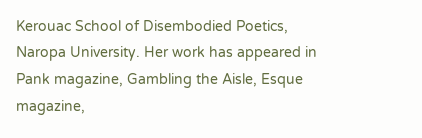Kerouac School of Disembodied Poetics, Naropa University. Her work has appeared in Pank magazine, Gambling the Aisle, Esque magazine,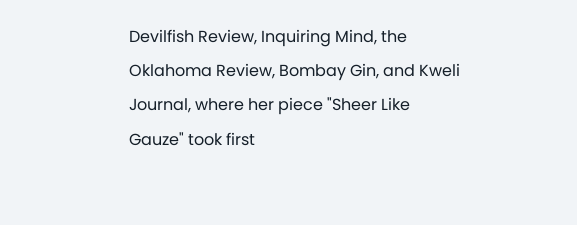Devilfish Review, Inquiring Mind, the Oklahoma Review, Bombay Gin, and Kweli Journal, where her piece "Sheer Like Gauze" took first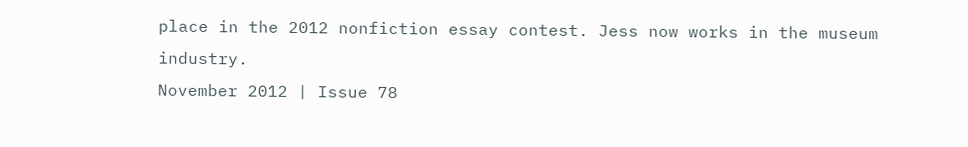place in the 2012 nonfiction essay contest. Jess now works in the museum industry.
November 2012 | Issue 78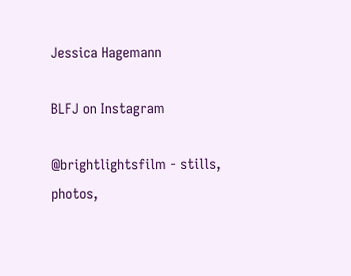Jessica Hagemann

BLFJ on Instagram

@brightlightsfilm - stills, photos,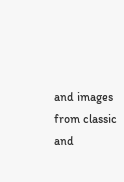and images from classic and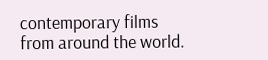contemporary films from around the world.